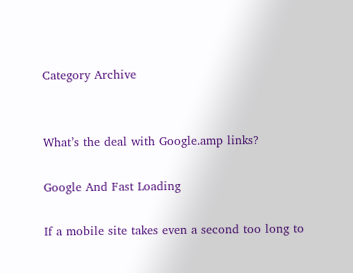Category Archive


What’s the deal with Google.amp links?

Google And Fast Loading

If a mobile site takes even a second too long to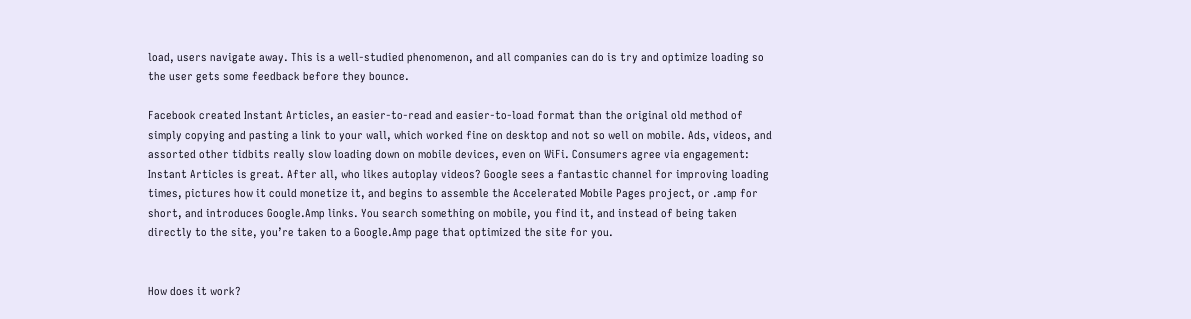load, users navigate away. This is a well-studied phenomenon, and all companies can do is try and optimize loading so the user gets some feedback before they bounce.

Facebook created Instant Articles, an easier-to-read and easier-to-load format than the original old method of simply copying and pasting a link to your wall, which worked fine on desktop and not so well on mobile. Ads, videos, and assorted other tidbits really slow loading down on mobile devices, even on WiFi. Consumers agree via engagement: Instant Articles is great. After all, who likes autoplay videos? Google sees a fantastic channel for improving loading times, pictures how it could monetize it, and begins to assemble the Accelerated Mobile Pages project, or .amp for short, and introduces Google.Amp links. You search something on mobile, you find it, and instead of being taken directly to the site, you’re taken to a Google.Amp page that optimized the site for you.


How does it work?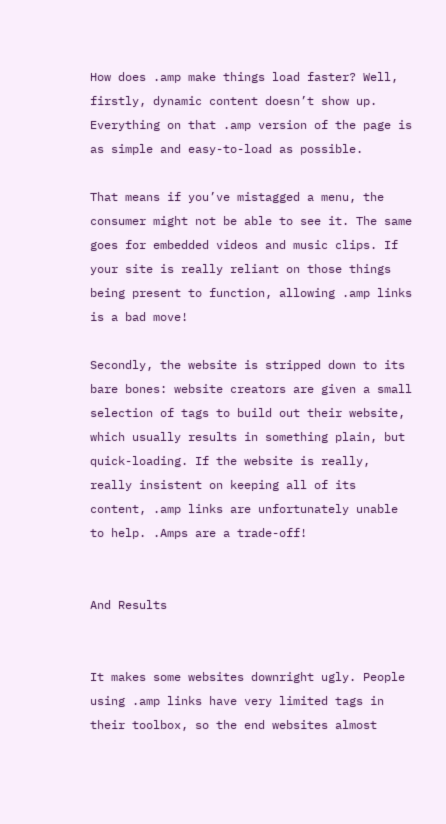How does .amp make things load faster? Well, firstly, dynamic content doesn’t show up. Everything on that .amp version of the page is as simple and easy-to-load as possible.

That means if you’ve mistagged a menu, the consumer might not be able to see it. The same goes for embedded videos and music clips. If your site is really reliant on those things being present to function, allowing .amp links is a bad move!

Secondly, the website is stripped down to its bare bones: website creators are given a small selection of tags to build out their website, which usually results in something plain, but quick-loading. If the website is really, really insistent on keeping all of its content, .amp links are unfortunately unable to help. .Amps are a trade-off!


And Results


It makes some websites downright ugly. People using .amp links have very limited tags in their toolbox, so the end websites almost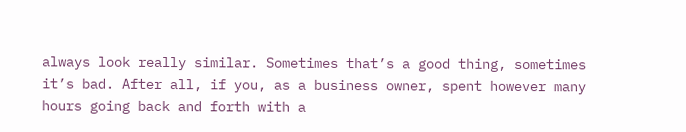always look really similar. Sometimes that’s a good thing, sometimes it’s bad. After all, if you, as a business owner, spent however many hours going back and forth with a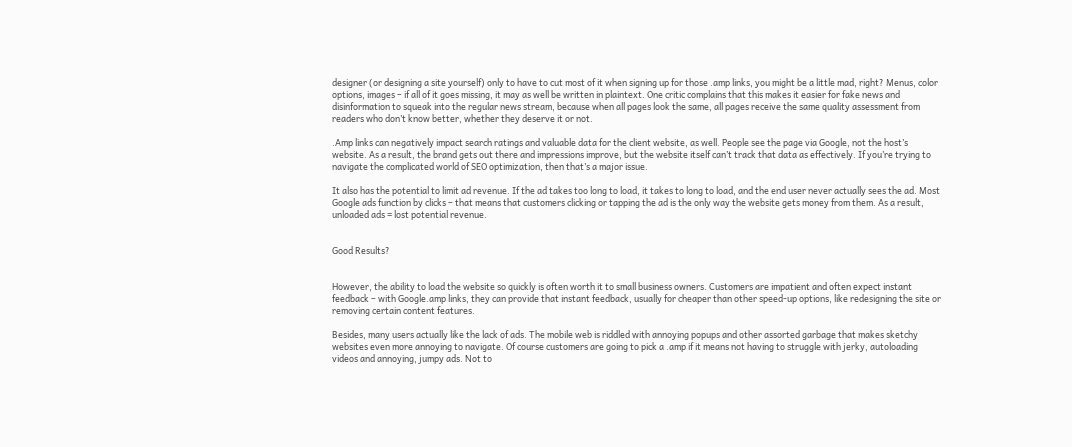designer (or designing a site yourself) only to have to cut most of it when signing up for those .amp links, you might be a little mad, right? Menus, color options, images – if all of it goes missing, it may as well be written in plaintext. One critic complains that this makes it easier for fake news and disinformation to squeak into the regular news stream, because when all pages look the same, all pages receive the same quality assessment from readers who don’t know better, whether they deserve it or not.

.Amp links can negatively impact search ratings and valuable data for the client website, as well. People see the page via Google, not the host’s website. As a result, the brand gets out there and impressions improve, but the website itself can’t track that data as effectively. If you’re trying to navigate the complicated world of SEO optimization, then that’s a major issue.

It also has the potential to limit ad revenue. If the ad takes too long to load, it takes to long to load, and the end user never actually sees the ad. Most Google ads function by clicks – that means that customers clicking or tapping the ad is the only way the website gets money from them. As a result, unloaded ads = lost potential revenue.


Good Results?


However, the ability to load the website so quickly is often worth it to small business owners. Customers are impatient and often expect instant feedback – with Google.amp links, they can provide that instant feedback, usually for cheaper than other speed-up options, like redesigning the site or removing certain content features.

Besides, many users actually like the lack of ads. The mobile web is riddled with annoying popups and other assorted garbage that makes sketchy websites even more annoying to navigate. Of course customers are going to pick a .amp if it means not having to struggle with jerky, autoloading videos and annoying, jumpy ads. Not to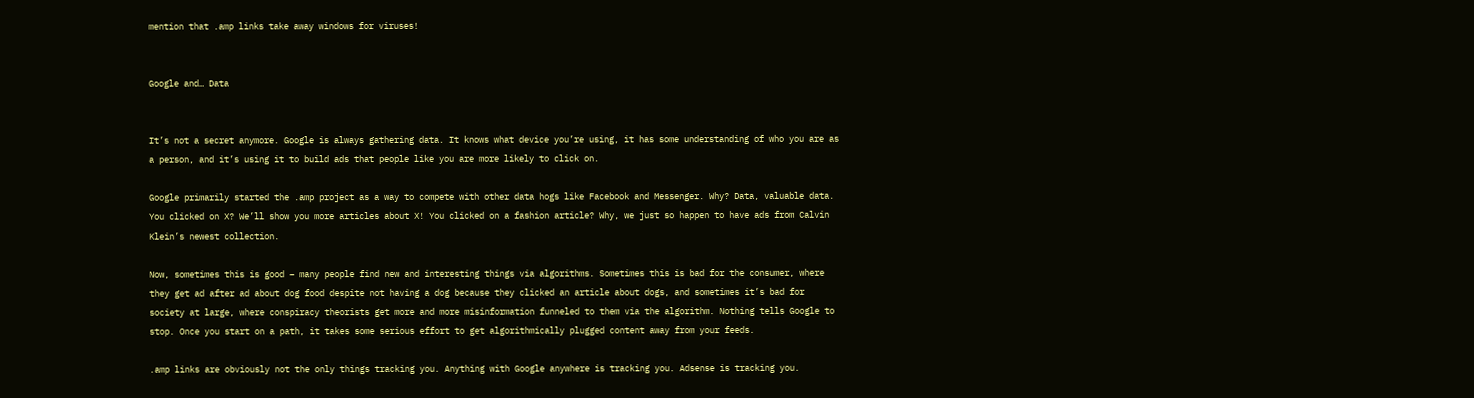mention that .amp links take away windows for viruses!


Google and… Data


It’s not a secret anymore. Google is always gathering data. It knows what device you’re using, it has some understanding of who you are as a person, and it’s using it to build ads that people like you are more likely to click on.

Google primarily started the .amp project as a way to compete with other data hogs like Facebook and Messenger. Why? Data, valuable data. You clicked on X? We’ll show you more articles about X! You clicked on a fashion article? Why, we just so happen to have ads from Calvin Klein’s newest collection.

Now, sometimes this is good – many people find new and interesting things via algorithms. Sometimes this is bad for the consumer, where they get ad after ad about dog food despite not having a dog because they clicked an article about dogs, and sometimes it’s bad for society at large, where conspiracy theorists get more and more misinformation funneled to them via the algorithm. Nothing tells Google to stop. Once you start on a path, it takes some serious effort to get algorithmically plugged content away from your feeds.

.amp links are obviously not the only things tracking you. Anything with Google anywhere is tracking you. Adsense is tracking you.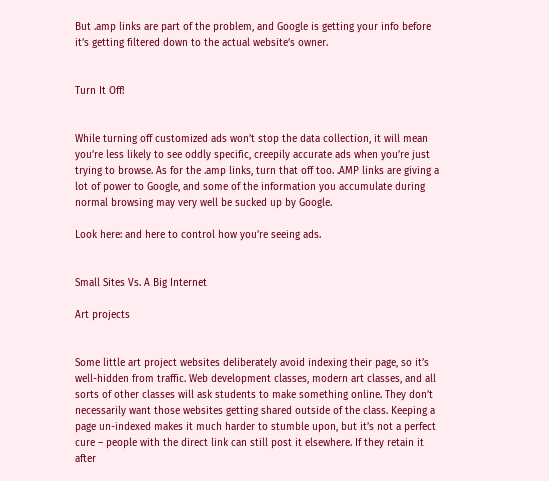But .amp links are part of the problem, and Google is getting your info before it’s getting filtered down to the actual website’s owner.


Turn It Off!


While turning off customized ads won’t stop the data collection, it will mean you’re less likely to see oddly specific, creepily accurate ads when you’re just trying to browse. As for the .amp links, turn that off too. .AMP links are giving a lot of power to Google, and some of the information you accumulate during normal browsing may very well be sucked up by Google.

Look here: and here to control how you’re seeing ads.


Small Sites Vs. A Big Internet

Art projects


Some little art project websites deliberately avoid indexing their page, so it’s well-hidden from traffic. Web development classes, modern art classes, and all sorts of other classes will ask students to make something online. They don’t necessarily want those websites getting shared outside of the class. Keeping a page un-indexed makes it much harder to stumble upon, but it’s not a perfect cure – people with the direct link can still post it elsewhere. If they retain it after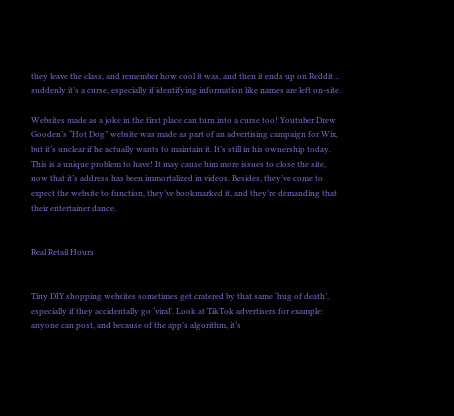they leave the class, and remember how cool it was, and then it ends up on Reddit… suddenly it’s a curse, especially if identifying information like names are left on-site.

Websites made as a joke in the first place can turn into a curse too! Youtuber Drew Gooden’s “Hot Dog” website was made as part of an advertising campaign for Wix, but it’s unclear if he actually wants to maintain it. It’s still in his ownership today. This is a unique problem to have! It may cause him more issues to close the site, now that it’s address has been immortalized in videos. Besides, they’ve come to expect the website to function, they’ve bookmarked it, and they’re demanding that their entertainer dance.


Real Retail Hours


Tiny DIY shopping websites sometimes get cratered by that same ‘hug of death’, especially if they accidentally go ‘viral’. Look at TikTok advertisers for example: anyone can post, and because of the app’s algorithm, it’s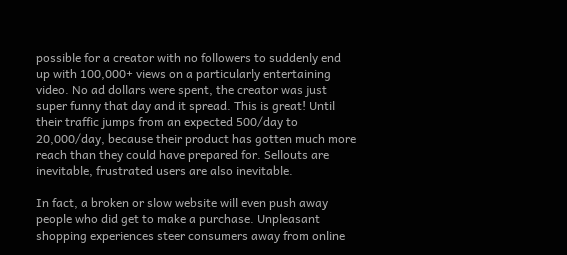possible for a creator with no followers to suddenly end up with 100,000+ views on a particularly entertaining video. No ad dollars were spent, the creator was just super funny that day and it spread. This is great! Until their traffic jumps from an expected 500/day to 20,000/day, because their product has gotten much more reach than they could have prepared for. Sellouts are inevitable, frustrated users are also inevitable.

In fact, a broken or slow website will even push away people who did get to make a purchase. Unpleasant shopping experiences steer consumers away from online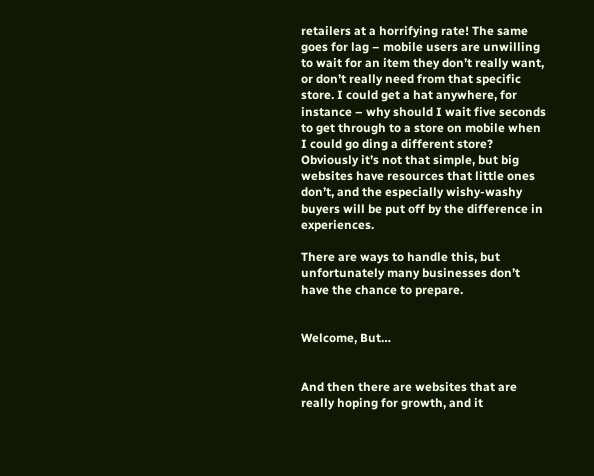retailers at a horrifying rate! The same goes for lag – mobile users are unwilling to wait for an item they don’t really want, or don’t really need from that specific store. I could get a hat anywhere, for instance – why should I wait five seconds to get through to a store on mobile when I could go ding a different store? Obviously it’s not that simple, but big websites have resources that little ones don’t, and the especially wishy-washy buyers will be put off by the difference in experiences.

There are ways to handle this, but unfortunately many businesses don’t have the chance to prepare.


Welcome, But…


And then there are websites that are really hoping for growth, and it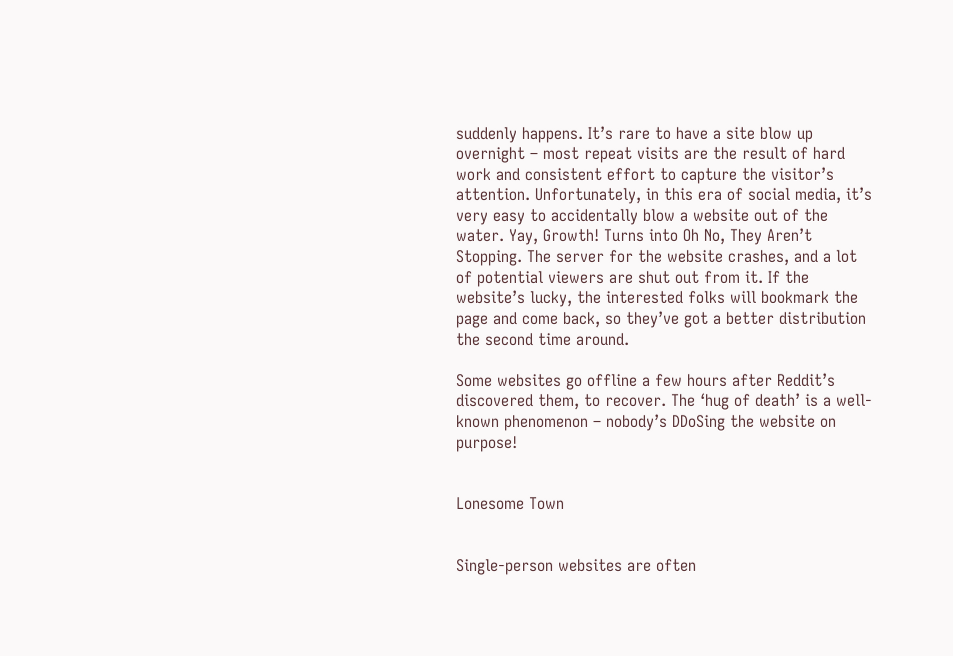suddenly happens. It’s rare to have a site blow up overnight – most repeat visits are the result of hard work and consistent effort to capture the visitor’s attention. Unfortunately, in this era of social media, it’s very easy to accidentally blow a website out of the water. Yay, Growth! Turns into Oh No, They Aren’t Stopping. The server for the website crashes, and a lot of potential viewers are shut out from it. If the website’s lucky, the interested folks will bookmark the page and come back, so they’ve got a better distribution the second time around.

Some websites go offline a few hours after Reddit’s discovered them, to recover. The ‘hug of death’ is a well-known phenomenon – nobody’s DDoSing the website on purpose!


Lonesome Town


Single-person websites are often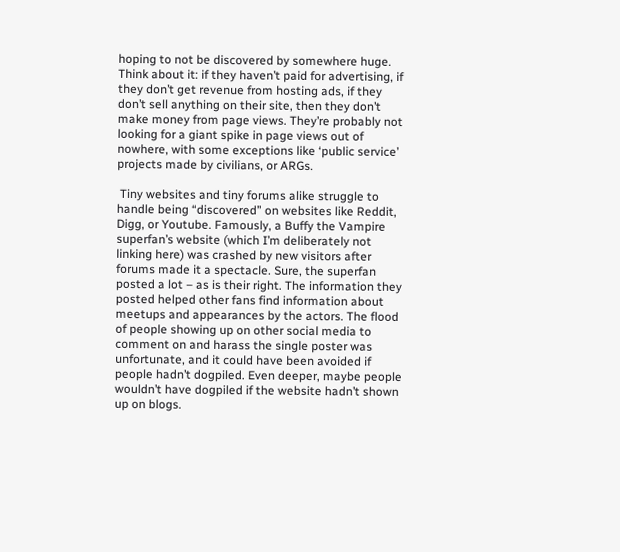hoping to not be discovered by somewhere huge. Think about it: if they haven’t paid for advertising, if they don’t get revenue from hosting ads, if they don’t sell anything on their site, then they don’t make money from page views. They’re probably not looking for a giant spike in page views out of nowhere, with some exceptions like ‘public service’ projects made by civilians, or ARGs.

 Tiny websites and tiny forums alike struggle to handle being “discovered” on websites like Reddit, Digg, or Youtube. Famously, a Buffy the Vampire superfan’s website (which I’m deliberately not linking here) was crashed by new visitors after forums made it a spectacle. Sure, the superfan posted a lot – as is their right. The information they posted helped other fans find information about meetups and appearances by the actors. The flood of people showing up on other social media to comment on and harass the single poster was unfortunate, and it could have been avoided if people hadn’t dogpiled. Even deeper, maybe people wouldn’t have dogpiled if the website hadn’t shown up on blogs.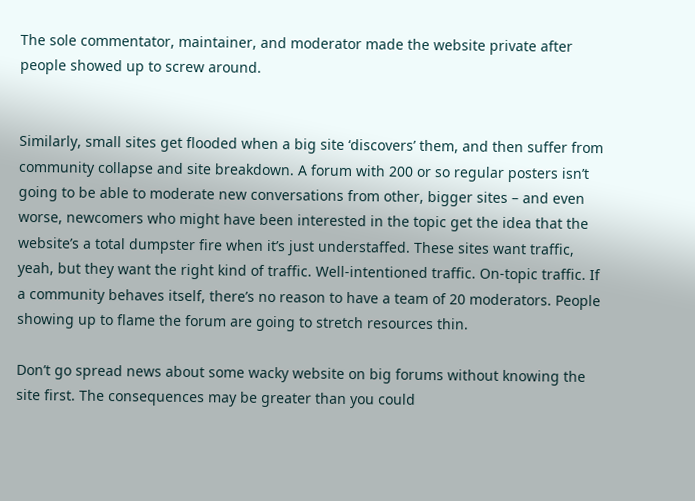The sole commentator, maintainer, and moderator made the website private after people showed up to screw around.


Similarly, small sites get flooded when a big site ‘discovers’ them, and then suffer from community collapse and site breakdown. A forum with 200 or so regular posters isn’t going to be able to moderate new conversations from other, bigger sites – and even worse, newcomers who might have been interested in the topic get the idea that the website’s a total dumpster fire when it’s just understaffed. These sites want traffic, yeah, but they want the right kind of traffic. Well-intentioned traffic. On-topic traffic. If a community behaves itself, there’s no reason to have a team of 20 moderators. People showing up to flame the forum are going to stretch resources thin.

Don’t go spread news about some wacky website on big forums without knowing the site first. The consequences may be greater than you could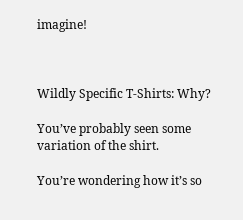imagine!



Wildly Specific T-Shirts: Why?

You’ve probably seen some variation of the shirt.

You’re wondering how it’s so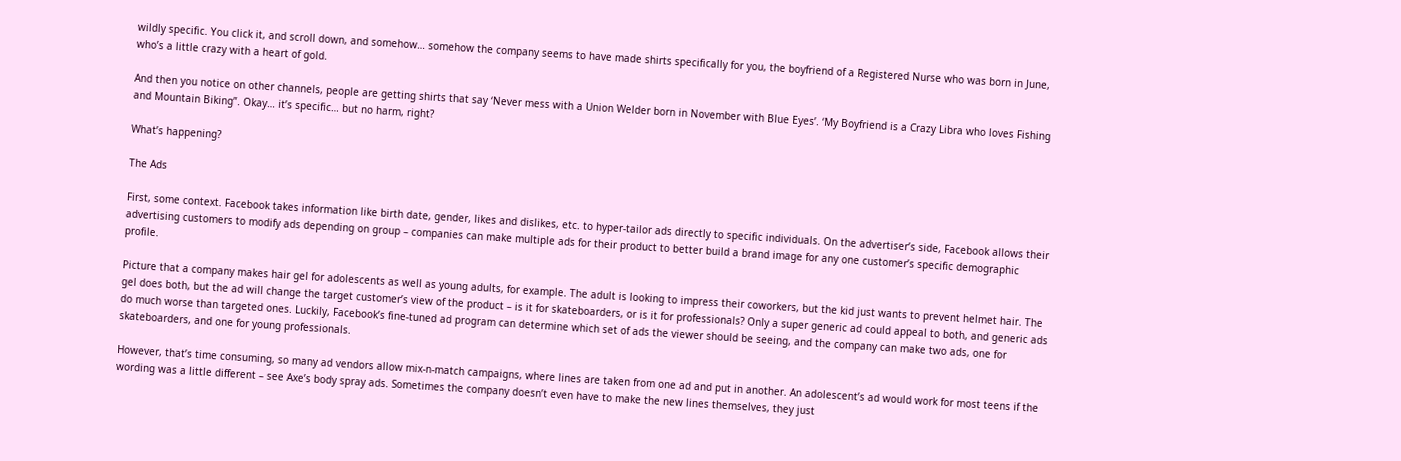wildly specific. You click it, and scroll down, and somehow… somehow the company seems to have made shirts specifically for you, the boyfriend of a Registered Nurse who was born in June, who’s a little crazy with a heart of gold.

And then you notice on other channels, people are getting shirts that say ‘Never mess with a Union Welder born in November with Blue Eyes’. ‘My Boyfriend is a Crazy Libra who loves Fishing and Mountain Biking”. Okay… it’s specific… but no harm, right?

What’s happening?

The Ads

First, some context. Facebook takes information like birth date, gender, likes and dislikes, etc. to hyper-tailor ads directly to specific individuals. On the advertiser’s side, Facebook allows their advertising customers to modify ads depending on group – companies can make multiple ads for their product to better build a brand image for any one customer’s specific demographic profile.

Picture that a company makes hair gel for adolescents as well as young adults, for example. The adult is looking to impress their coworkers, but the kid just wants to prevent helmet hair. The gel does both, but the ad will change the target customer’s view of the product – is it for skateboarders, or is it for professionals? Only a super generic ad could appeal to both, and generic ads do much worse than targeted ones. Luckily, Facebook’s fine-tuned ad program can determine which set of ads the viewer should be seeing, and the company can make two ads, one for skateboarders, and one for young professionals.

However, that’s time consuming, so many ad vendors allow mix-n-match campaigns, where lines are taken from one ad and put in another. An adolescent’s ad would work for most teens if the wording was a little different – see Axe’s body spray ads. Sometimes the company doesn’t even have to make the new lines themselves, they just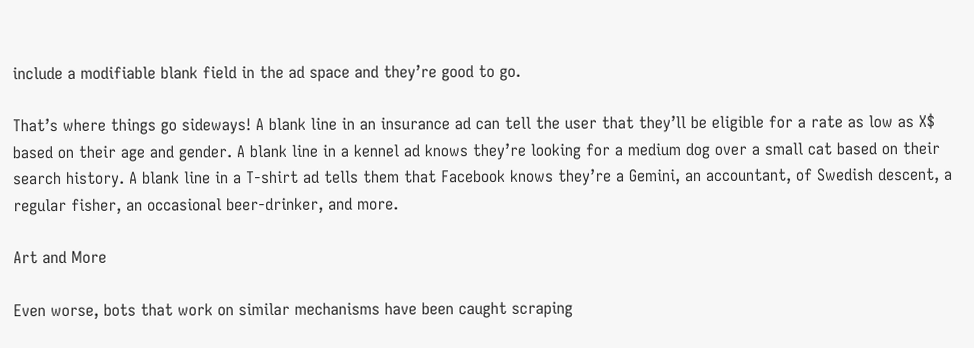include a modifiable blank field in the ad space and they’re good to go.

That’s where things go sideways! A blank line in an insurance ad can tell the user that they’ll be eligible for a rate as low as X$ based on their age and gender. A blank line in a kennel ad knows they’re looking for a medium dog over a small cat based on their search history. A blank line in a T-shirt ad tells them that Facebook knows they’re a Gemini, an accountant, of Swedish descent, a regular fisher, an occasional beer-drinker, and more.

Art and More

Even worse, bots that work on similar mechanisms have been caught scraping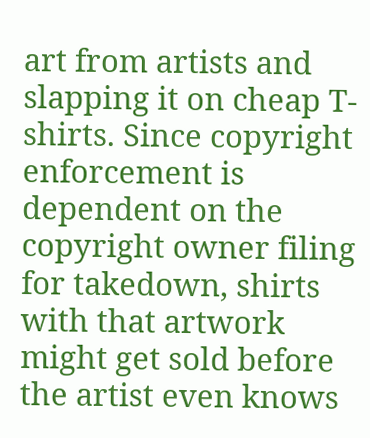art from artists and slapping it on cheap T-shirts. Since copyright enforcement is dependent on the copyright owner filing for takedown, shirts with that artwork might get sold before the artist even knows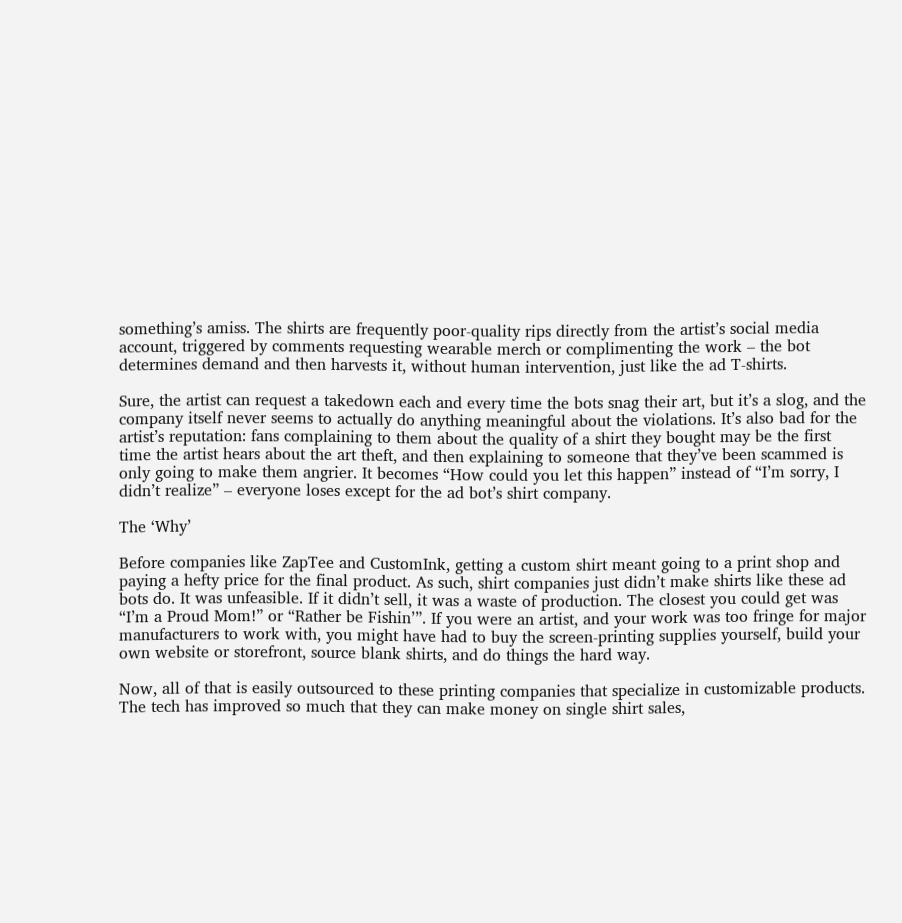something’s amiss. The shirts are frequently poor-quality rips directly from the artist’s social media account, triggered by comments requesting wearable merch or complimenting the work – the bot determines demand and then harvests it, without human intervention, just like the ad T-shirts.

Sure, the artist can request a takedown each and every time the bots snag their art, but it’s a slog, and the company itself never seems to actually do anything meaningful about the violations. It’s also bad for the artist’s reputation: fans complaining to them about the quality of a shirt they bought may be the first time the artist hears about the art theft, and then explaining to someone that they’ve been scammed is only going to make them angrier. It becomes “How could you let this happen” instead of “I’m sorry, I didn’t realize” – everyone loses except for the ad bot’s shirt company.

The ‘Why’

Before companies like ZapTee and CustomInk, getting a custom shirt meant going to a print shop and paying a hefty price for the final product. As such, shirt companies just didn’t make shirts like these ad bots do. It was unfeasible. If it didn’t sell, it was a waste of production. The closest you could get was “I’m a Proud Mom!” or “Rather be Fishin’”. If you were an artist, and your work was too fringe for major manufacturers to work with, you might have had to buy the screen-printing supplies yourself, build your own website or storefront, source blank shirts, and do things the hard way.

Now, all of that is easily outsourced to these printing companies that specialize in customizable products. The tech has improved so much that they can make money on single shirt sales,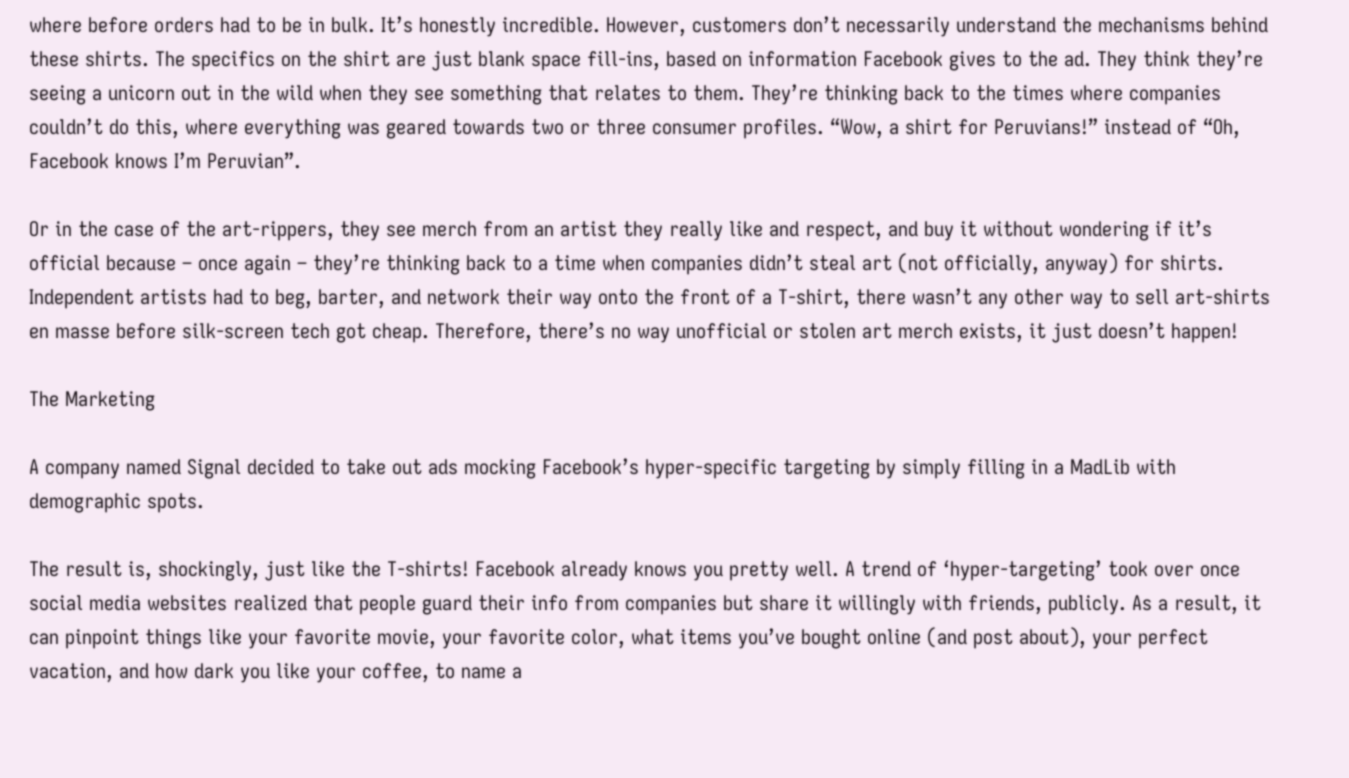where before orders had to be in bulk. It’s honestly incredible. However, customers don’t necessarily understand the mechanisms behind these shirts. The specifics on the shirt are just blank space fill-ins, based on information Facebook gives to the ad. They think they’re seeing a unicorn out in the wild when they see something that relates to them. They’re thinking back to the times where companies couldn’t do this, where everything was geared towards two or three consumer profiles. “Wow, a shirt for Peruvians!” instead of “Oh, Facebook knows I’m Peruvian”.

Or in the case of the art-rippers, they see merch from an artist they really like and respect, and buy it without wondering if it’s official because – once again – they’re thinking back to a time when companies didn’t steal art (not officially, anyway) for shirts. Independent artists had to beg, barter, and network their way onto the front of a T-shirt, there wasn’t any other way to sell art-shirts en masse before silk-screen tech got cheap. Therefore, there’s no way unofficial or stolen art merch exists, it just doesn’t happen!

The Marketing

A company named Signal decided to take out ads mocking Facebook’s hyper-specific targeting by simply filling in a MadLib with demographic spots.

The result is, shockingly, just like the T-shirts! Facebook already knows you pretty well. A trend of ‘hyper-targeting’ took over once social media websites realized that people guard their info from companies but share it willingly with friends, publicly. As a result, it can pinpoint things like your favorite movie, your favorite color, what items you’ve bought online (and post about), your perfect vacation, and how dark you like your coffee, to name a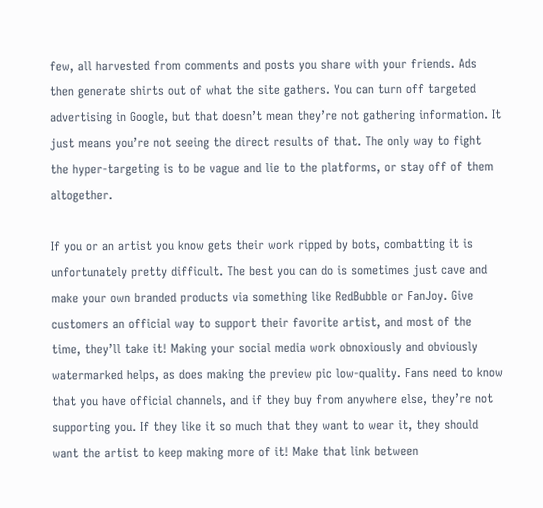few, all harvested from comments and posts you share with your friends. Ads then generate shirts out of what the site gathers. You can turn off targeted advertising in Google, but that doesn’t mean they’re not gathering information. It just means you’re not seeing the direct results of that. The only way to fight the hyper-targeting is to be vague and lie to the platforms, or stay off of them altogether.

If you or an artist you know gets their work ripped by bots, combatting it is unfortunately pretty difficult. The best you can do is sometimes just cave and make your own branded products via something like RedBubble or FanJoy. Give customers an official way to support their favorite artist, and most of the time, they’ll take it! Making your social media work obnoxiously and obviously watermarked helps, as does making the preview pic low-quality. Fans need to know that you have official channels, and if they buy from anywhere else, they’re not supporting you. If they like it so much that they want to wear it, they should want the artist to keep making more of it! Make that link between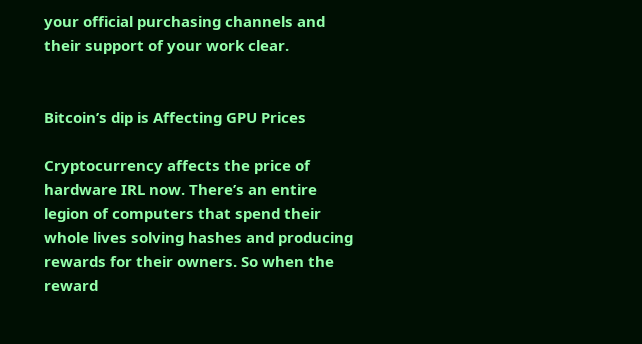your official purchasing channels and their support of your work clear.


Bitcoin’s dip is Affecting GPU Prices

Cryptocurrency affects the price of hardware IRL now. There’s an entire legion of computers that spend their whole lives solving hashes and producing rewards for their owners. So when the reward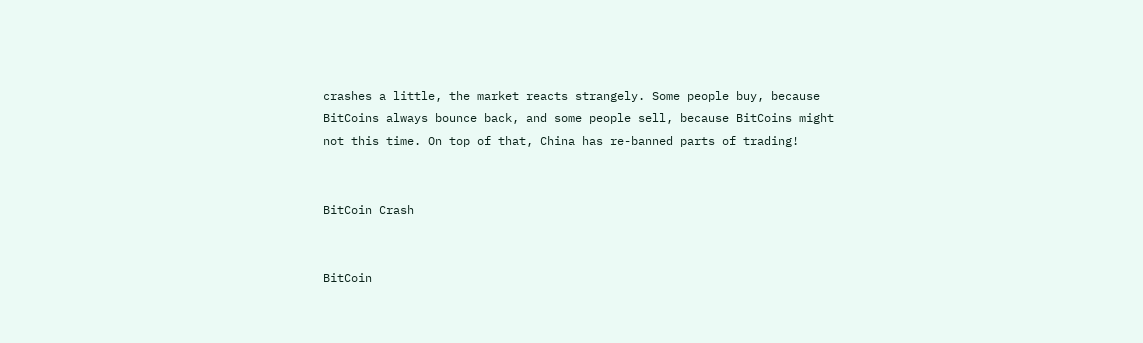crashes a little, the market reacts strangely. Some people buy, because BitCoins always bounce back, and some people sell, because BitCoins might not this time. On top of that, China has re-banned parts of trading!


BitCoin Crash


BitCoin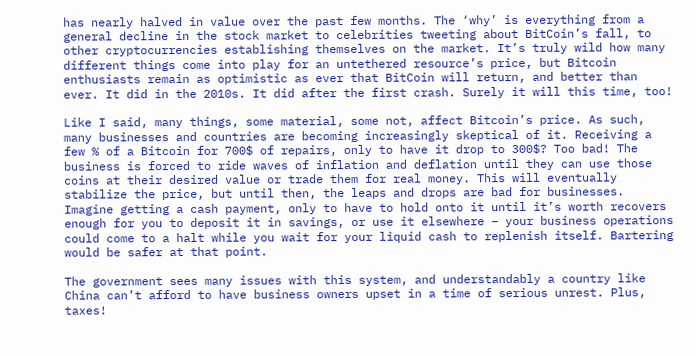has nearly halved in value over the past few months. The ‘why’ is everything from a general decline in the stock market to celebrities tweeting about BitCoin’s fall, to other cryptocurrencies establishing themselves on the market. It’s truly wild how many different things come into play for an untethered resource’s price, but Bitcoin enthusiasts remain as optimistic as ever that BitCoin will return, and better than ever. It did in the 2010s. It did after the first crash. Surely it will this time, too!

Like I said, many things, some material, some not, affect Bitcoin’s price. As such, many businesses and countries are becoming increasingly skeptical of it. Receiving a few % of a Bitcoin for 700$ of repairs, only to have it drop to 300$? Too bad! The business is forced to ride waves of inflation and deflation until they can use those coins at their desired value or trade them for real money. This will eventually stabilize the price, but until then, the leaps and drops are bad for businesses. Imagine getting a cash payment, only to have to hold onto it until it’s worth recovers enough for you to deposit it in savings, or use it elsewhere – your business operations could come to a halt while you wait for your liquid cash to replenish itself. Bartering would be safer at that point.

The government sees many issues with this system, and understandably a country like China can’t afford to have business owners upset in a time of serious unrest. Plus, taxes!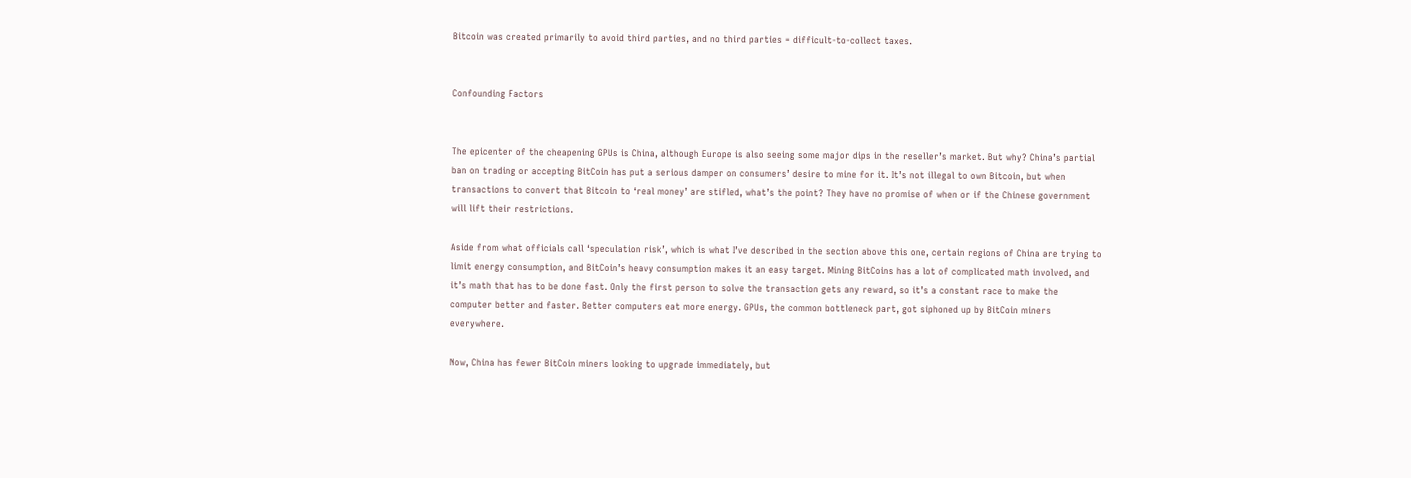Bitcoin was created primarily to avoid third parties, and no third parties = difficult-to-collect taxes.


Confounding Factors


The epicenter of the cheapening GPUs is China, although Europe is also seeing some major dips in the reseller’s market. But why? China’s partial ban on trading or accepting BitCoin has put a serious damper on consumers’ desire to mine for it. It’s not illegal to own Bitcoin, but when transactions to convert that Bitcoin to ‘real money’ are stifled, what’s the point? They have no promise of when or if the Chinese government will lift their restrictions.

Aside from what officials call ‘speculation risk’, which is what I’ve described in the section above this one, certain regions of China are trying to limit energy consumption, and BitCoin’s heavy consumption makes it an easy target. Mining BitCoins has a lot of complicated math involved, and it’s math that has to be done fast. Only the first person to solve the transaction gets any reward, so it’s a constant race to make the computer better and faster. Better computers eat more energy. GPUs, the common bottleneck part, got siphoned up by BitCoin miners everywhere.

Now, China has fewer BitCoin miners looking to upgrade immediately, but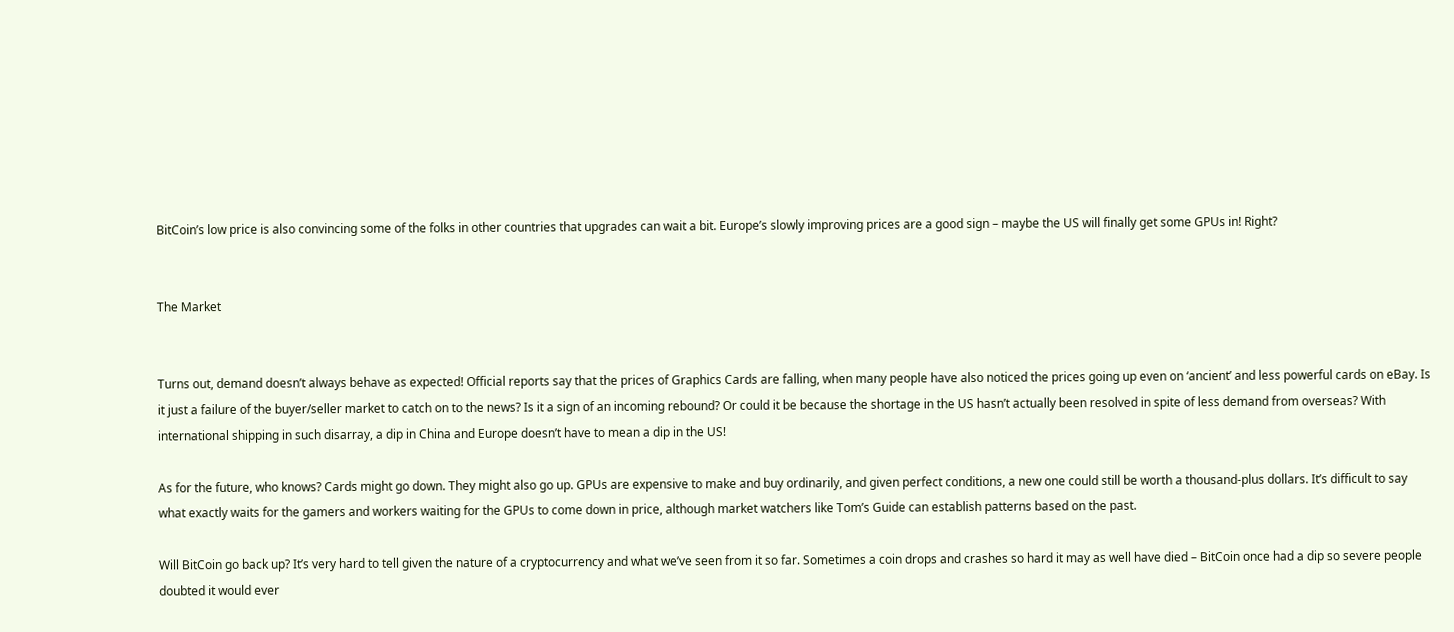BitCoin’s low price is also convincing some of the folks in other countries that upgrades can wait a bit. Europe’s slowly improving prices are a good sign – maybe the US will finally get some GPUs in! Right?


The Market


Turns out, demand doesn’t always behave as expected! Official reports say that the prices of Graphics Cards are falling, when many people have also noticed the prices going up even on ‘ancient’ and less powerful cards on eBay. Is it just a failure of the buyer/seller market to catch on to the news? Is it a sign of an incoming rebound? Or could it be because the shortage in the US hasn’t actually been resolved in spite of less demand from overseas? With international shipping in such disarray, a dip in China and Europe doesn’t have to mean a dip in the US!

As for the future, who knows? Cards might go down. They might also go up. GPUs are expensive to make and buy ordinarily, and given perfect conditions, a new one could still be worth a thousand-plus dollars. It’s difficult to say what exactly waits for the gamers and workers waiting for the GPUs to come down in price, although market watchers like Tom’s Guide can establish patterns based on the past.

Will BitCoin go back up? It’s very hard to tell given the nature of a cryptocurrency and what we’ve seen from it so far. Sometimes a coin drops and crashes so hard it may as well have died – BitCoin once had a dip so severe people doubted it would ever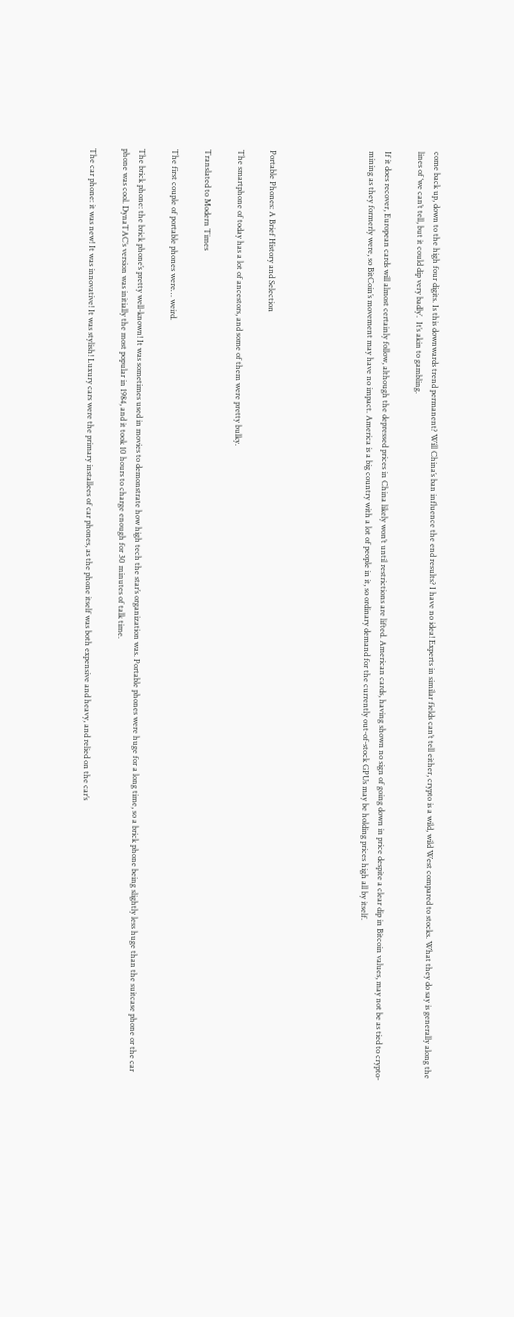come back up, down to the high four digits. Is this downwards trend permanent? Will China’s ban influence the end results? I have no idea! Experts in similar fields can’t tell either, crypto is a wild, wild West compared to stocks. What they do say is generally along the lines of ‘we can’t tell, but it could dip very badly’.  It’s akin to gambling.

If it does recover, European cards will almost certainly follow, although the depressed prices in China likely won’t until restrictions are lifted. American cards, having shown no sign of going down in price despite a clear dip in Bitcoin values, may not be as tied to crypto-mining as they formerly were, so BitCoin’s movement may have no impact. America is a big country with a lot of people in it, so ordinary demand for the currently out-of-stock GPUs may be holding prices high all by itself.





Portable Phones: A Brief History and Selection

The smartphone of today has a lot of ancestors, and some of them were pretty bulky.

Translated to Modern Times

The first couple of portable phones were… weird.

The brick phone: the brick phone’s pretty well-known! It was sometimes used in movies to demonstrate how high tech the star’s organization was. Portable phones were huge for a long time, so a brick phone being slightly less huge than the suitcase phone or the car phone was cool. DynaTAC’s version was initially the most popular in 1984, and it took 10 hours to charge enough for 30 minutes of talk time.

The car phone: it was new! It was innovative! It was stylish! Luxury cars were the primary installees of car phones, as the phone itself was both expensive and heavy, and relied on the car’s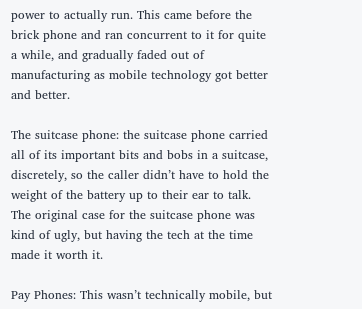power to actually run. This came before the brick phone and ran concurrent to it for quite a while, and gradually faded out of manufacturing as mobile technology got better and better.

The suitcase phone: the suitcase phone carried all of its important bits and bobs in a suitcase, discretely, so the caller didn’t have to hold the weight of the battery up to their ear to talk. The original case for the suitcase phone was kind of ugly, but having the tech at the time made it worth it.

Pay Phones: This wasn’t technically mobile, but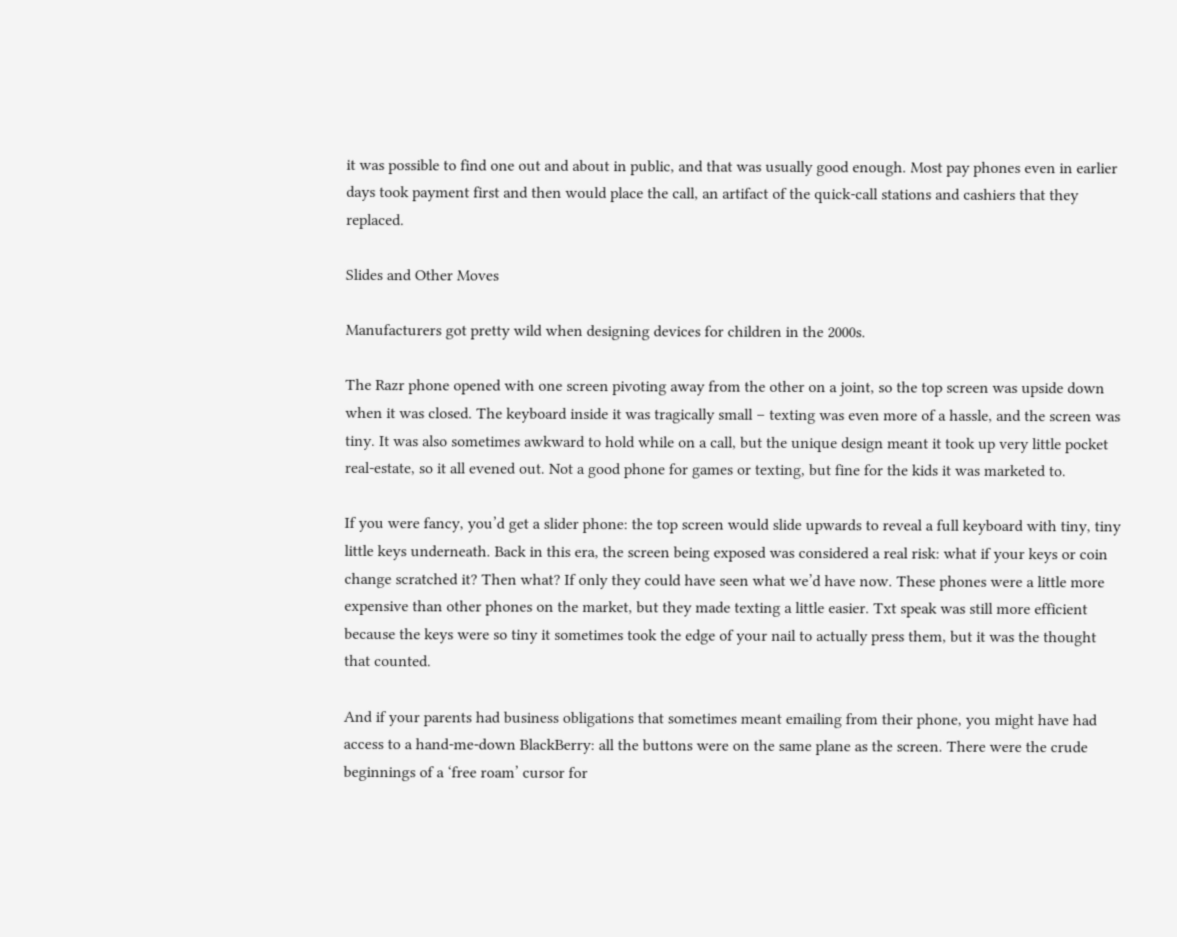it was possible to find one out and about in public, and that was usually good enough. Most pay phones even in earlier days took payment first and then would place the call, an artifact of the quick-call stations and cashiers that they replaced.

Slides and Other Moves

Manufacturers got pretty wild when designing devices for children in the 2000s.

The Razr phone opened with one screen pivoting away from the other on a joint, so the top screen was upside down when it was closed. The keyboard inside it was tragically small – texting was even more of a hassle, and the screen was tiny. It was also sometimes awkward to hold while on a call, but the unique design meant it took up very little pocket real-estate, so it all evened out. Not a good phone for games or texting, but fine for the kids it was marketed to.

If you were fancy, you’d get a slider phone: the top screen would slide upwards to reveal a full keyboard with tiny, tiny little keys underneath. Back in this era, the screen being exposed was considered a real risk: what if your keys or coin change scratched it? Then what? If only they could have seen what we’d have now. These phones were a little more expensive than other phones on the market, but they made texting a little easier. Txt speak was still more efficient because the keys were so tiny it sometimes took the edge of your nail to actually press them, but it was the thought that counted.

And if your parents had business obligations that sometimes meant emailing from their phone, you might have had access to a hand-me-down BlackBerry: all the buttons were on the same plane as the screen. There were the crude beginnings of a ‘free roam’ cursor for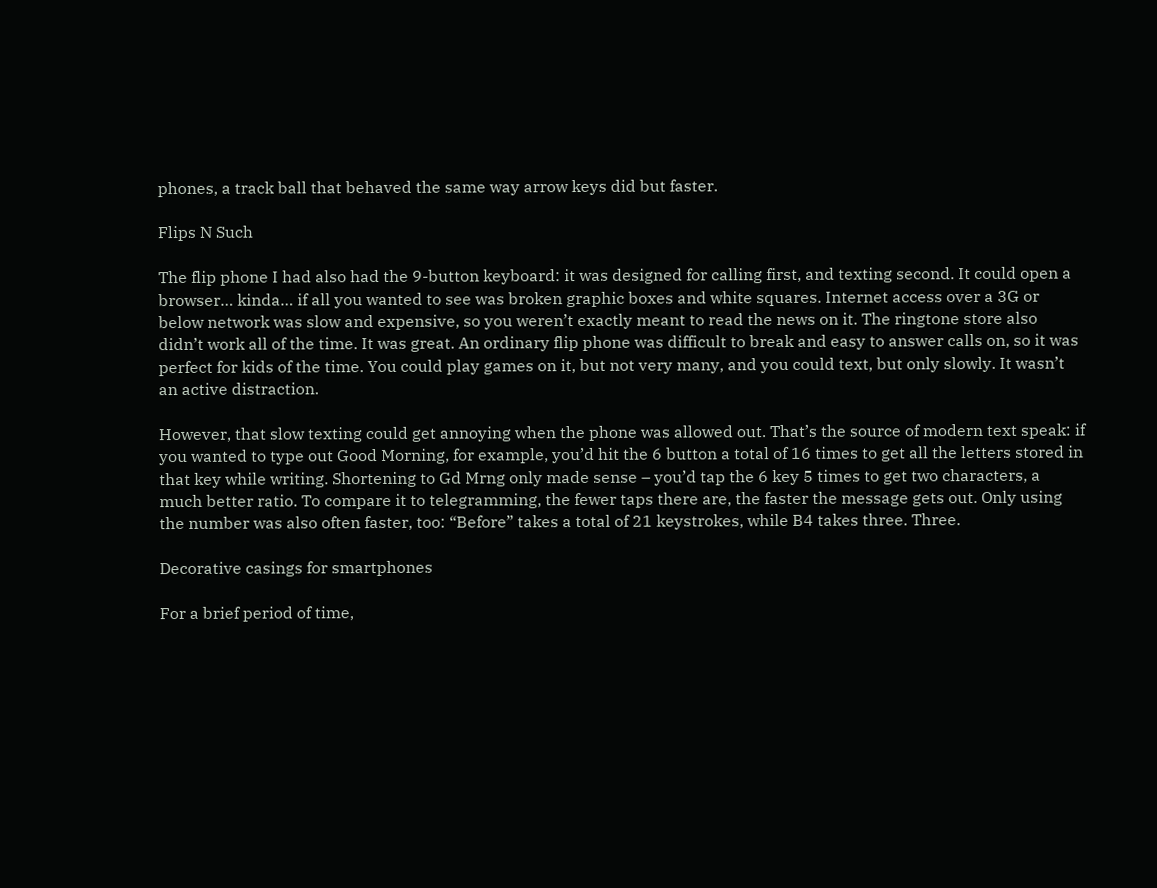phones, a track ball that behaved the same way arrow keys did but faster.

Flips N Such

The flip phone I had also had the 9-button keyboard: it was designed for calling first, and texting second. It could open a browser… kinda… if all you wanted to see was broken graphic boxes and white squares. Internet access over a 3G or below network was slow and expensive, so you weren’t exactly meant to read the news on it. The ringtone store also didn’t work all of the time. It was great. An ordinary flip phone was difficult to break and easy to answer calls on, so it was perfect for kids of the time. You could play games on it, but not very many, and you could text, but only slowly. It wasn’t an active distraction.

However, that slow texting could get annoying when the phone was allowed out. That’s the source of modern text speak: if you wanted to type out Good Morning, for example, you’d hit the 6 button a total of 16 times to get all the letters stored in that key while writing. Shortening to Gd Mrng only made sense – you’d tap the 6 key 5 times to get two characters, a much better ratio. To compare it to telegramming, the fewer taps there are, the faster the message gets out. Only using the number was also often faster, too: “Before” takes a total of 21 keystrokes, while B4 takes three. Three.

Decorative casings for smartphones

For a brief period of time,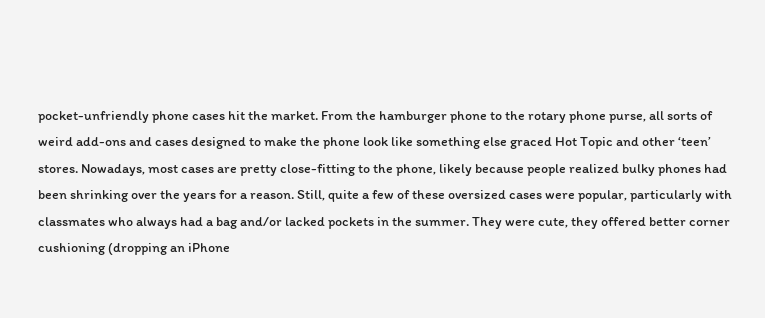pocket-unfriendly phone cases hit the market. From the hamburger phone to the rotary phone purse, all sorts of weird add-ons and cases designed to make the phone look like something else graced Hot Topic and other ‘teen’ stores. Nowadays, most cases are pretty close-fitting to the phone, likely because people realized bulky phones had been shrinking over the years for a reason. Still, quite a few of these oversized cases were popular, particularly with classmates who always had a bag and/or lacked pockets in the summer. They were cute, they offered better corner cushioning (dropping an iPhone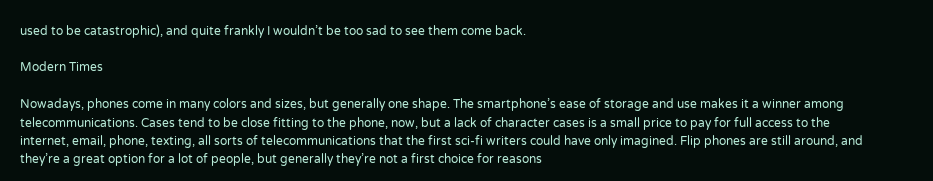used to be catastrophic), and quite frankly I wouldn’t be too sad to see them come back.

Modern Times

Nowadays, phones come in many colors and sizes, but generally one shape. The smartphone’s ease of storage and use makes it a winner among telecommunications. Cases tend to be close fitting to the phone, now, but a lack of character cases is a small price to pay for full access to the internet, email, phone, texting, all sorts of telecommunications that the first sci-fi writers could have only imagined. Flip phones are still around, and they’re a great option for a lot of people, but generally they’re not a first choice for reasons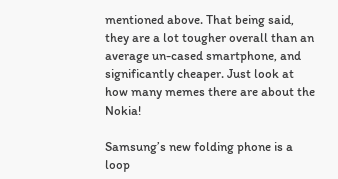mentioned above. That being said, they are a lot tougher overall than an average un-cased smartphone, and significantly cheaper. Just look at how many memes there are about the Nokia!

Samsung’s new folding phone is a loop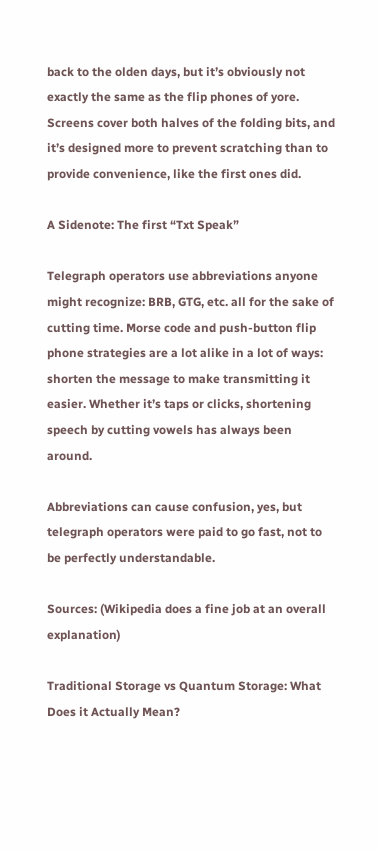back to the olden days, but it’s obviously not exactly the same as the flip phones of yore. Screens cover both halves of the folding bits, and it’s designed more to prevent scratching than to provide convenience, like the first ones did.

A Sidenote: The first “Txt Speak”

Telegraph operators use abbreviations anyone might recognize: BRB, GTG, etc. all for the sake of cutting time. Morse code and push-button flip phone strategies are a lot alike in a lot of ways: shorten the message to make transmitting it easier. Whether it’s taps or clicks, shortening speech by cutting vowels has always been around.

Abbreviations can cause confusion, yes, but telegraph operators were paid to go fast, not to be perfectly understandable.

Sources: (Wikipedia does a fine job at an overall explanation)

Traditional Storage vs Quantum Storage: What Does it Actually Mean?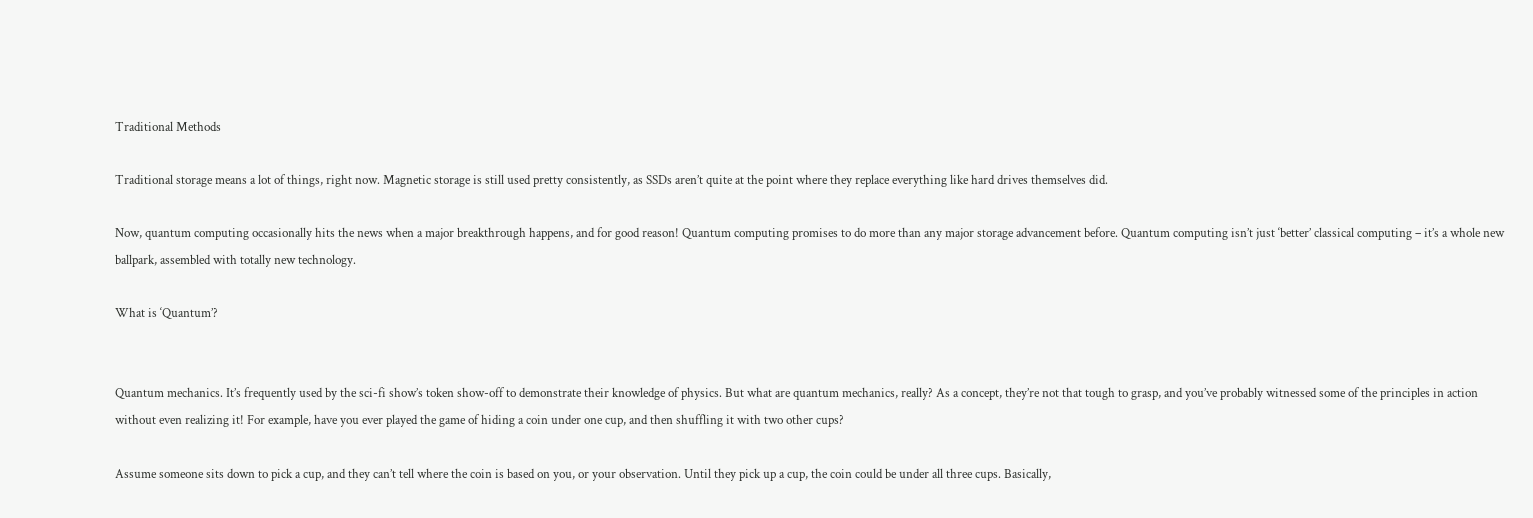Traditional Methods

Traditional storage means a lot of things, right now. Magnetic storage is still used pretty consistently, as SSDs aren’t quite at the point where they replace everything like hard drives themselves did.

Now, quantum computing occasionally hits the news when a major breakthrough happens, and for good reason! Quantum computing promises to do more than any major storage advancement before. Quantum computing isn’t just ‘better’ classical computing – it’s a whole new ballpark, assembled with totally new technology.

What is ‘Quantum’?


Quantum mechanics. It’s frequently used by the sci-fi show’s token show-off to demonstrate their knowledge of physics. But what are quantum mechanics, really? As a concept, they’re not that tough to grasp, and you’ve probably witnessed some of the principles in action without even realizing it! For example, have you ever played the game of hiding a coin under one cup, and then shuffling it with two other cups?

Assume someone sits down to pick a cup, and they can’t tell where the coin is based on you, or your observation. Until they pick up a cup, the coin could be under all three cups. Basically,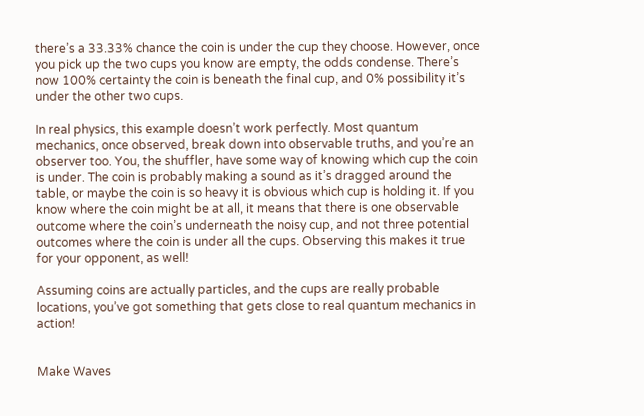there’s a 33.33% chance the coin is under the cup they choose. However, once you pick up the two cups you know are empty, the odds condense. There’s now 100% certainty the coin is beneath the final cup, and 0% possibility it’s under the other two cups.

In real physics, this example doesn’t work perfectly. Most quantum mechanics, once observed, break down into observable truths, and you’re an observer too. You, the shuffler, have some way of knowing which cup the coin is under. The coin is probably making a sound as it’s dragged around the table, or maybe the coin is so heavy it is obvious which cup is holding it. If you know where the coin might be at all, it means that there is one observable outcome where the coin’s underneath the noisy cup, and not three potential outcomes where the coin is under all the cups. Observing this makes it true for your opponent, as well!

Assuming coins are actually particles, and the cups are really probable locations, you’ve got something that gets close to real quantum mechanics in action!


Make Waves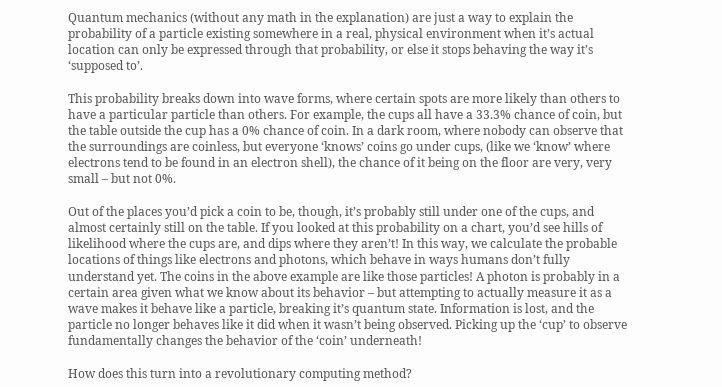Quantum mechanics (without any math in the explanation) are just a way to explain the probability of a particle existing somewhere in a real, physical environment when it’s actual location can only be expressed through that probability, or else it stops behaving the way it’s ‘supposed to’.

This probability breaks down into wave forms, where certain spots are more likely than others to have a particular particle than others. For example, the cups all have a 33.3% chance of coin, but the table outside the cup has a 0% chance of coin. In a dark room, where nobody can observe that the surroundings are coinless, but everyone ‘knows’ coins go under cups, (like we ‘know’ where electrons tend to be found in an electron shell), the chance of it being on the floor are very, very small – but not 0%.

Out of the places you’d pick a coin to be, though, it’s probably still under one of the cups, and almost certainly still on the table. If you looked at this probability on a chart, you’d see hills of likelihood where the cups are, and dips where they aren’t! In this way, we calculate the probable locations of things like electrons and photons, which behave in ways humans don’t fully understand yet. The coins in the above example are like those particles! A photon is probably in a certain area given what we know about its behavior – but attempting to actually measure it as a wave makes it behave like a particle, breaking it’s quantum state. Information is lost, and the particle no longer behaves like it did when it wasn’t being observed. Picking up the ‘cup’ to observe fundamentally changes the behavior of the ‘coin’ underneath!

How does this turn into a revolutionary computing method?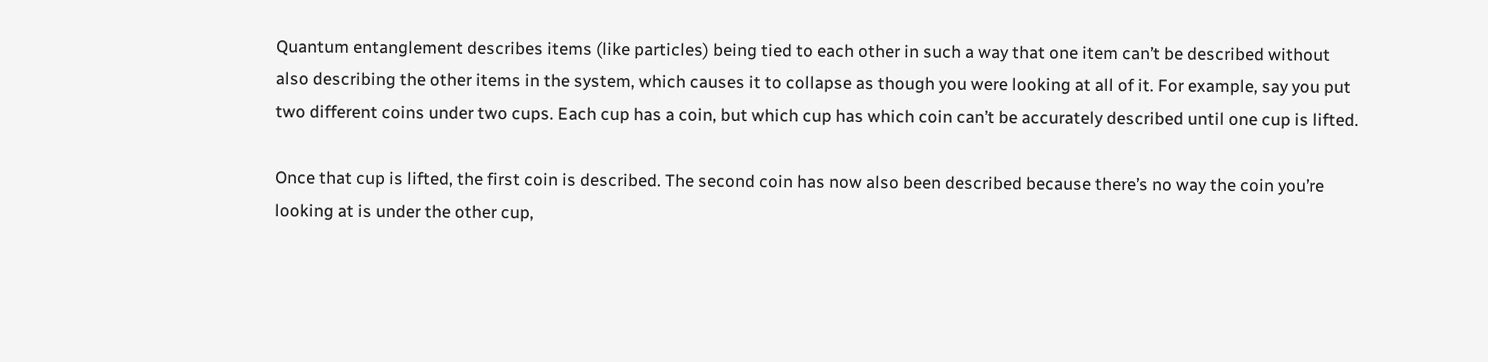Quantum entanglement describes items (like particles) being tied to each other in such a way that one item can’t be described without also describing the other items in the system, which causes it to collapse as though you were looking at all of it. For example, say you put two different coins under two cups. Each cup has a coin, but which cup has which coin can’t be accurately described until one cup is lifted.

Once that cup is lifted, the first coin is described. The second coin has now also been described because there’s no way the coin you’re looking at is under the other cup,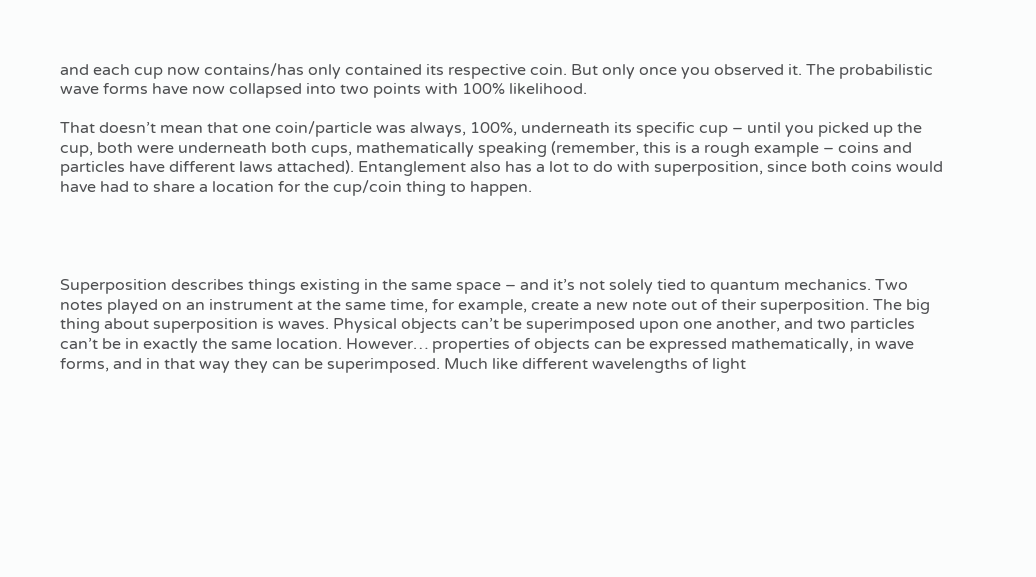and each cup now contains/has only contained its respective coin. But only once you observed it. The probabilistic wave forms have now collapsed into two points with 100% likelihood.

That doesn’t mean that one coin/particle was always, 100%, underneath its specific cup – until you picked up the cup, both were underneath both cups, mathematically speaking (remember, this is a rough example – coins and particles have different laws attached). Entanglement also has a lot to do with superposition, since both coins would have had to share a location for the cup/coin thing to happen.




Superposition describes things existing in the same space – and it’s not solely tied to quantum mechanics. Two notes played on an instrument at the same time, for example, create a new note out of their superposition. The big thing about superposition is waves. Physical objects can’t be superimposed upon one another, and two particles can’t be in exactly the same location. However… properties of objects can be expressed mathematically, in wave forms, and in that way they can be superimposed. Much like different wavelengths of light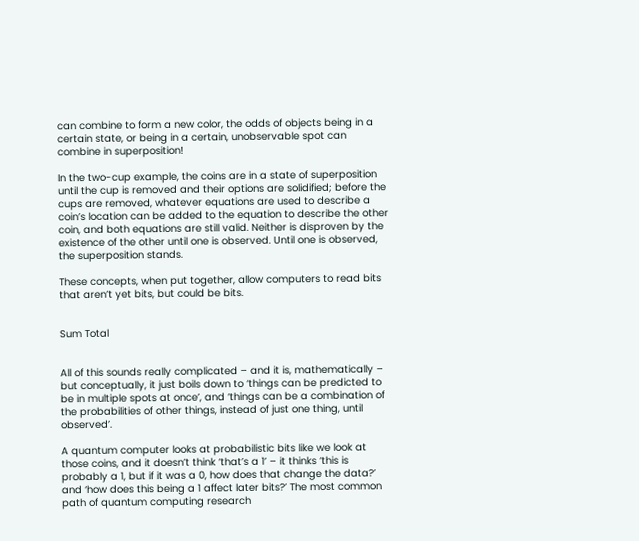can combine to form a new color, the odds of objects being in a certain state, or being in a certain, unobservable spot can combine in superposition!

In the two-cup example, the coins are in a state of superposition until the cup is removed and their options are solidified; before the cups are removed, whatever equations are used to describe a coin’s location can be added to the equation to describe the other coin, and both equations are still valid. Neither is disproven by the existence of the other until one is observed. Until one is observed, the superposition stands.

These concepts, when put together, allow computers to read bits that aren’t yet bits, but could be bits.


Sum Total


All of this sounds really complicated – and it is, mathematically – but conceptually, it just boils down to ‘things can be predicted to be in multiple spots at once’, and ‘things can be a combination of the probabilities of other things, instead of just one thing, until observed’.

A quantum computer looks at probabilistic bits like we look at those coins, and it doesn’t think ‘that’s a 1’ – it thinks ‘this is probably a 1, but if it was a 0, how does that change the data?’ and ‘how does this being a 1 affect later bits?’ The most common path of quantum computing research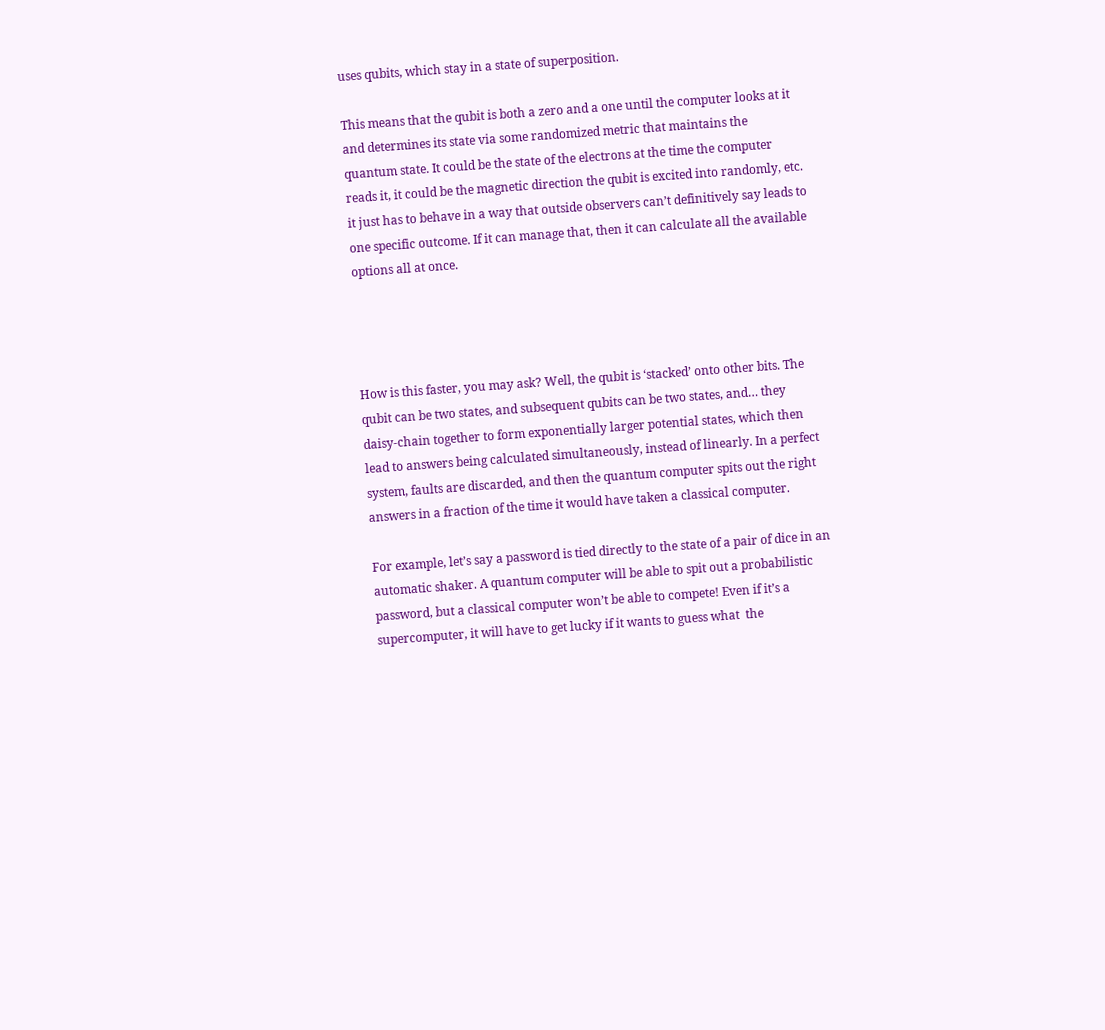uses qubits, which stay in a state of superposition.

This means that the qubit is both a zero and a one until the computer looks at it and determines its state via some randomized metric that maintains the quantum state. It could be the state of the electrons at the time the computer reads it, it could be the magnetic direction the qubit is excited into randomly, etc. it just has to behave in a way that outside observers can’t definitively say leads to one specific outcome. If it can manage that, then it can calculate all the available options all at once.




How is this faster, you may ask? Well, the qubit is ‘stacked’ onto other bits. The qubit can be two states, and subsequent qubits can be two states, and… they daisy-chain together to form exponentially larger potential states, which then lead to answers being calculated simultaneously, instead of linearly. In a perfect system, faults are discarded, and then the quantum computer spits out the right answers in a fraction of the time it would have taken a classical computer.

For example, let’s say a password is tied directly to the state of a pair of dice in an automatic shaker. A quantum computer will be able to spit out a probabilistic password, but a classical computer won’t be able to compete! Even if it’s a supercomputer, it will have to get lucky if it wants to guess what  the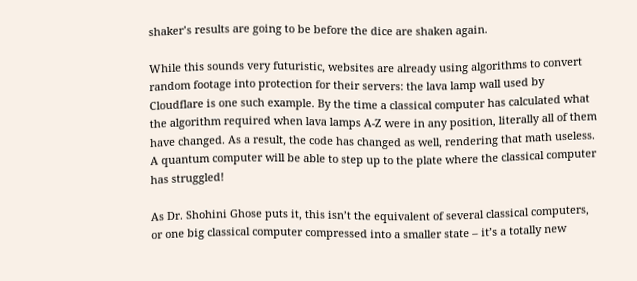shaker’s results are going to be before the dice are shaken again.

While this sounds very futuristic, websites are already using algorithms to convert random footage into protection for their servers: the lava lamp wall used by Cloudflare is one such example. By the time a classical computer has calculated what the algorithm required when lava lamps A-Z were in any position, literally all of them have changed. As a result, the code has changed as well, rendering that math useless. A quantum computer will be able to step up to the plate where the classical computer has struggled!

As Dr. Shohini Ghose puts it, this isn’t the equivalent of several classical computers, or one big classical computer compressed into a smaller state – it’s a totally new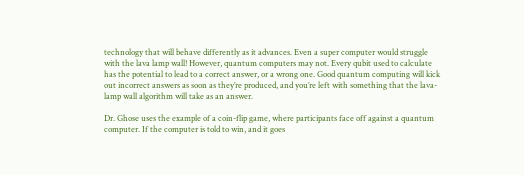technology that will behave differently as it advances. Even a super computer would struggle with the lava lamp wall! However, quantum computers may not. Every qubit used to calculate has the potential to lead to a correct answer, or a wrong one. Good quantum computing will kick out incorrect answers as soon as they’re produced, and you’re left with something that the lava-lamp wall algorithm will take as an answer.

Dr. Ghose uses the example of a coin-flip game, where participants face off against a quantum computer. If the computer is told to win, and it goes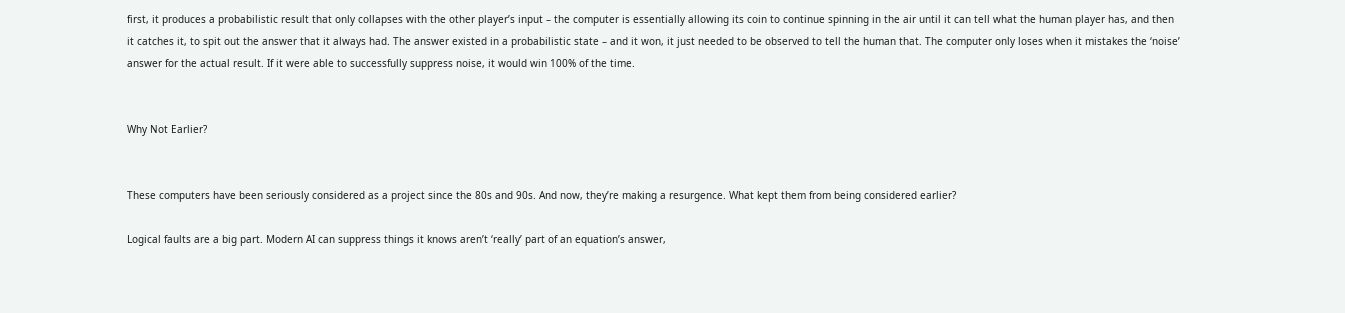first, it produces a probabilistic result that only collapses with the other player’s input – the computer is essentially allowing its coin to continue spinning in the air until it can tell what the human player has, and then it catches it, to spit out the answer that it always had. The answer existed in a probabilistic state – and it won, it just needed to be observed to tell the human that. The computer only loses when it mistakes the ‘noise’ answer for the actual result. If it were able to successfully suppress noise, it would win 100% of the time.


Why Not Earlier?


These computers have been seriously considered as a project since the 80s and 90s. And now, they’re making a resurgence. What kept them from being considered earlier?

Logical faults are a big part. Modern AI can suppress things it knows aren’t ‘really’ part of an equation’s answer,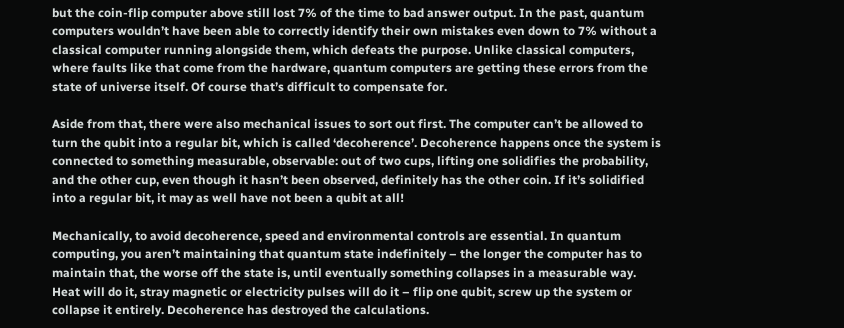but the coin-flip computer above still lost 7% of the time to bad answer output. In the past, quantum computers wouldn’t have been able to correctly identify their own mistakes even down to 7% without a classical computer running alongside them, which defeats the purpose. Unlike classical computers, where faults like that come from the hardware, quantum computers are getting these errors from the state of universe itself. Of course that’s difficult to compensate for.

Aside from that, there were also mechanical issues to sort out first. The computer can’t be allowed to turn the qubit into a regular bit, which is called ‘decoherence’. Decoherence happens once the system is connected to something measurable, observable: out of two cups, lifting one solidifies the probability, and the other cup, even though it hasn’t been observed, definitely has the other coin. If it’s solidified into a regular bit, it may as well have not been a qubit at all!

Mechanically, to avoid decoherence, speed and environmental controls are essential. In quantum computing, you aren’t maintaining that quantum state indefinitely – the longer the computer has to maintain that, the worse off the state is, until eventually something collapses in a measurable way. Heat will do it, stray magnetic or electricity pulses will do it – flip one qubit, screw up the system or collapse it entirely. Decoherence has destroyed the calculations.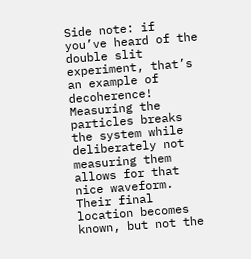Side note: if you’ve heard of the double slit experiment, that’s an example of decoherence! Measuring the particles breaks the system while deliberately not measuring them allows for that nice waveform. Their final location becomes known, but not the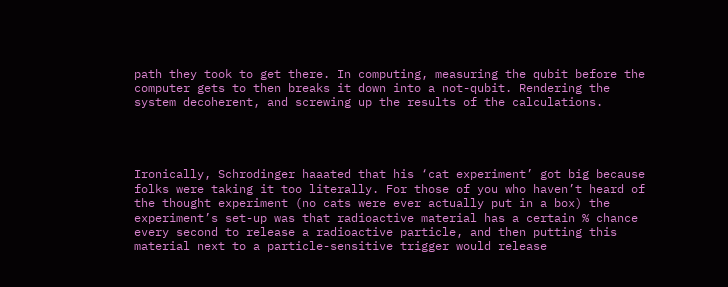path they took to get there. In computing, measuring the qubit before the computer gets to then breaks it down into a not-qubit. Rendering the system decoherent, and screwing up the results of the calculations.




Ironically, Schrodinger haaated that his ‘cat experiment’ got big because folks were taking it too literally. For those of you who haven’t heard of the thought experiment (no cats were ever actually put in a box) the experiment’s set-up was that radioactive material has a certain % chance every second to release a radioactive particle, and then putting this material next to a particle-sensitive trigger would release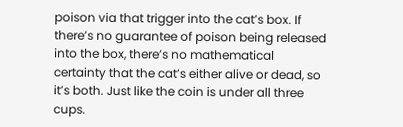poison via that trigger into the cat’s box. If there’s no guarantee of poison being released into the box, there’s no mathematical certainty that the cat’s either alive or dead, so it’s both. Just like the coin is under all three cups.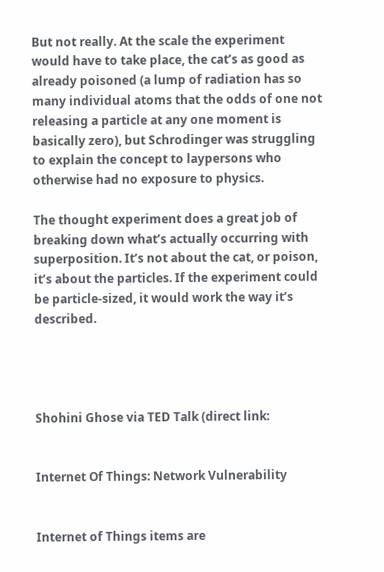But not really. At the scale the experiment would have to take place, the cat’s as good as already poisoned (a lump of radiation has so many individual atoms that the odds of one not releasing a particle at any one moment is basically zero), but Schrodinger was struggling to explain the concept to laypersons who otherwise had no exposure to physics.

The thought experiment does a great job of breaking down what’s actually occurring with superposition. It’s not about the cat, or poison, it’s about the particles. If the experiment could be particle-sized, it would work the way it’s described.




Shohini Ghose via TED Talk (direct link:


Internet Of Things: Network Vulnerability


Internet of Things items are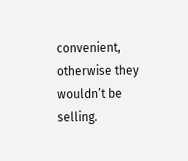convenient, otherwise they wouldn’t be selling.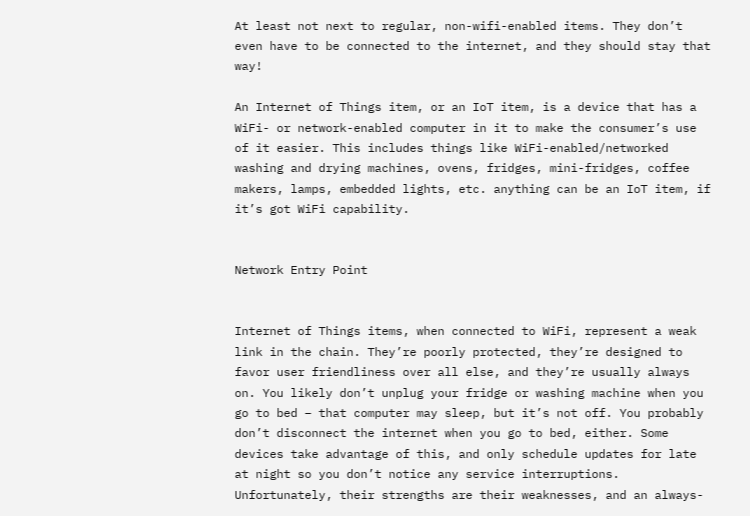At least not next to regular, non-wifi-enabled items. They don’t even have to be connected to the internet, and they should stay that way!

An Internet of Things item, or an IoT item, is a device that has a WiFi- or network-enabled computer in it to make the consumer’s use of it easier. This includes things like WiFi-enabled/networked washing and drying machines, ovens, fridges, mini-fridges, coffee makers, lamps, embedded lights, etc. anything can be an IoT item, if it’s got WiFi capability.


Network Entry Point


Internet of Things items, when connected to WiFi, represent a weak link in the chain. They’re poorly protected, they’re designed to favor user friendliness over all else, and they’re usually always on. You likely don’t unplug your fridge or washing machine when you go to bed – that computer may sleep, but it’s not off. You probably don’t disconnect the internet when you go to bed, either. Some devices take advantage of this, and only schedule updates for late at night so you don’t notice any service interruptions. Unfortunately, their strengths are their weaknesses, and an always-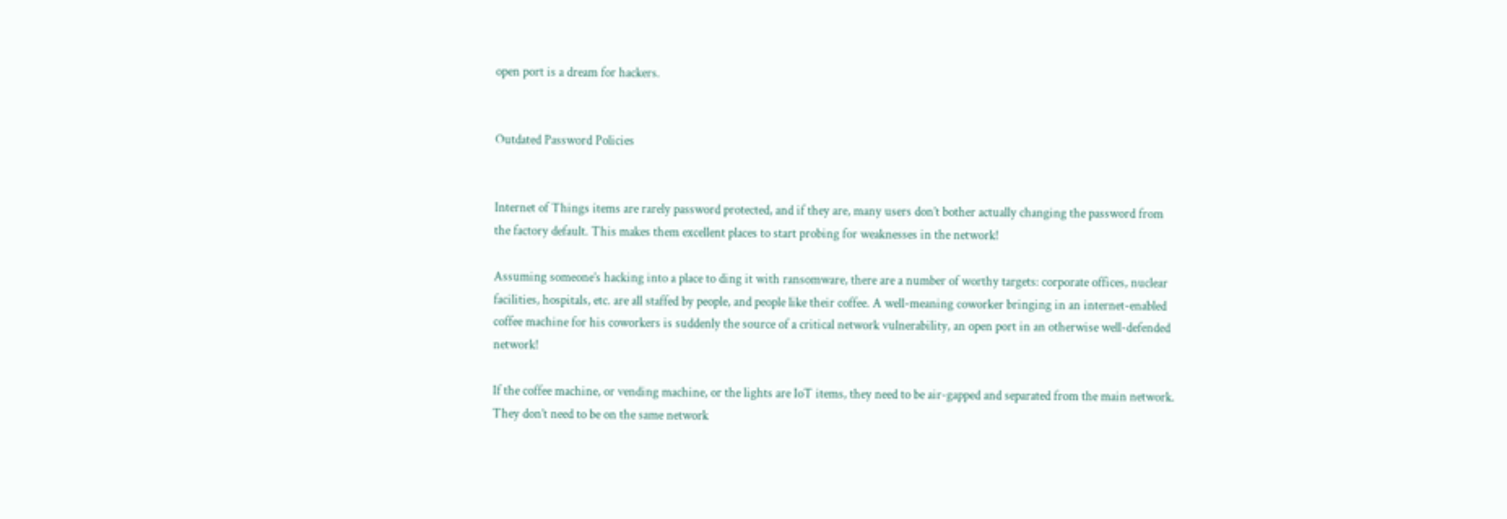open port is a dream for hackers.


Outdated Password Policies


Internet of Things items are rarely password protected, and if they are, many users don’t bother actually changing the password from the factory default. This makes them excellent places to start probing for weaknesses in the network!

Assuming someone’s hacking into a place to ding it with ransomware, there are a number of worthy targets: corporate offices, nuclear facilities, hospitals, etc. are all staffed by people, and people like their coffee. A well-meaning coworker bringing in an internet-enabled coffee machine for his coworkers is suddenly the source of a critical network vulnerability, an open port in an otherwise well-defended network!

If the coffee machine, or vending machine, or the lights are IoT items, they need to be air-gapped and separated from the main network. They don’t need to be on the same network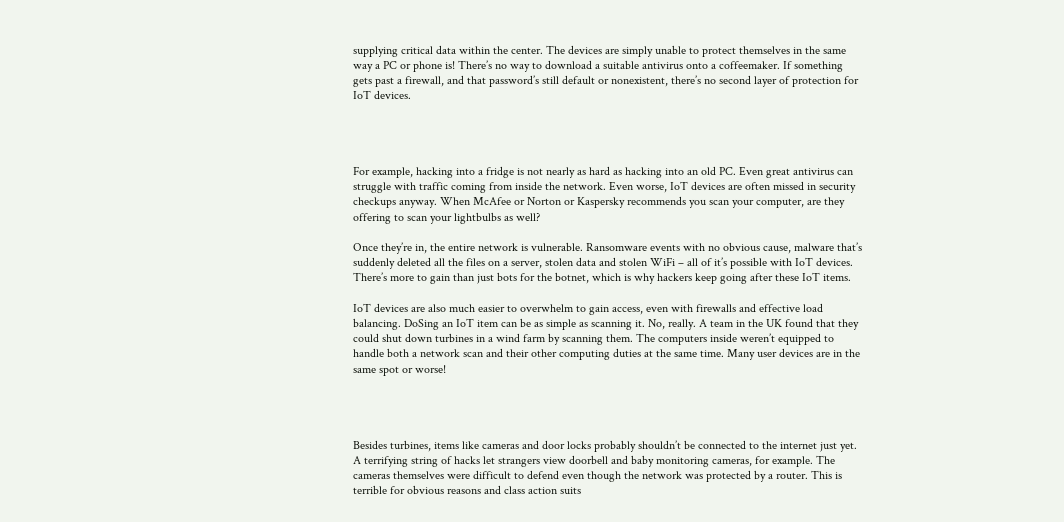supplying critical data within the center. The devices are simply unable to protect themselves in the same way a PC or phone is! There’s no way to download a suitable antivirus onto a coffeemaker. If something gets past a firewall, and that password’s still default or nonexistent, there’s no second layer of protection for IoT devices.




For example, hacking into a fridge is not nearly as hard as hacking into an old PC. Even great antivirus can struggle with traffic coming from inside the network. Even worse, IoT devices are often missed in security checkups anyway. When McAfee or Norton or Kaspersky recommends you scan your computer, are they offering to scan your lightbulbs as well?

Once they’re in, the entire network is vulnerable. Ransomware events with no obvious cause, malware that’s suddenly deleted all the files on a server, stolen data and stolen WiFi – all of it’s possible with IoT devices. There’s more to gain than just bots for the botnet, which is why hackers keep going after these IoT items.

IoT devices are also much easier to overwhelm to gain access, even with firewalls and effective load balancing. DoSing an IoT item can be as simple as scanning it. No, really. A team in the UK found that they could shut down turbines in a wind farm by scanning them. The computers inside weren’t equipped to handle both a network scan and their other computing duties at the same time. Many user devices are in the same spot or worse!




Besides turbines, items like cameras and door locks probably shouldn’t be connected to the internet just yet. A terrifying string of hacks let strangers view doorbell and baby monitoring cameras, for example. The cameras themselves were difficult to defend even though the network was protected by a router. This is terrible for obvious reasons and class action suits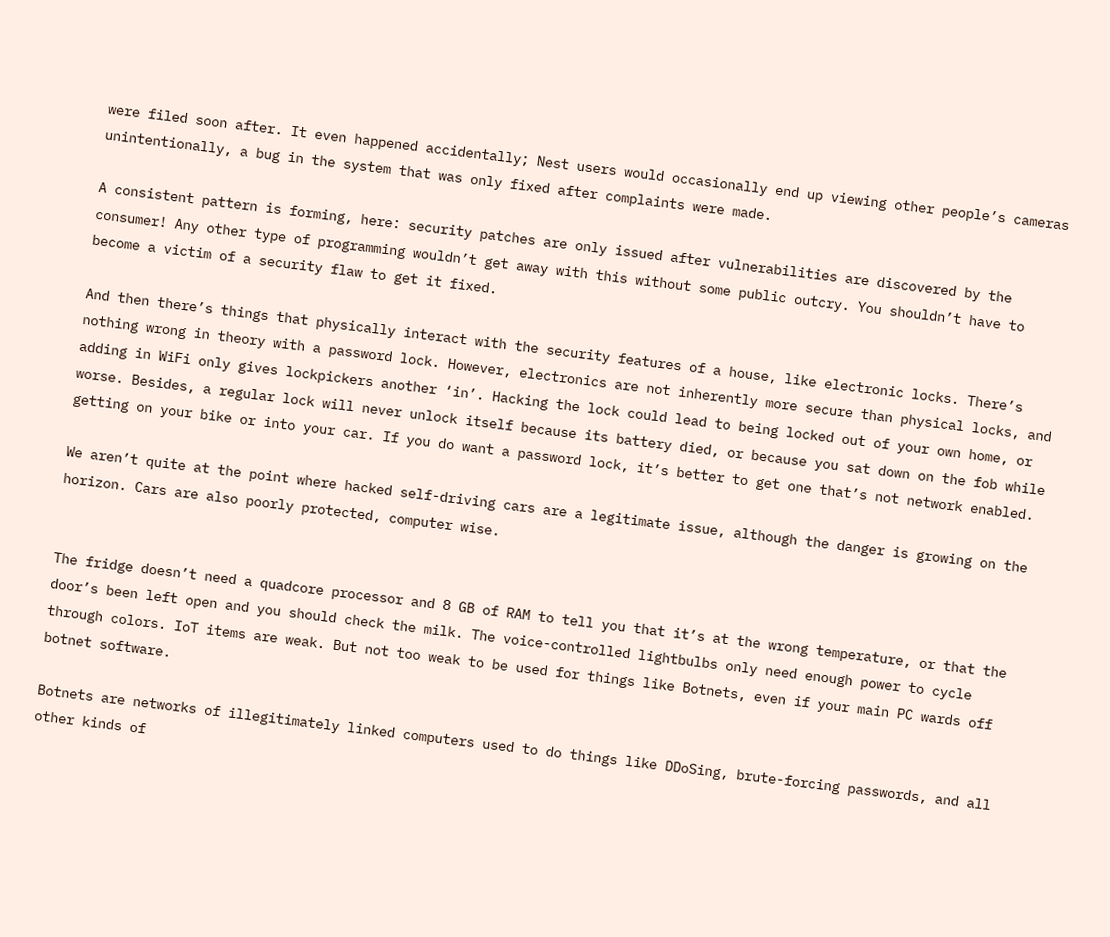were filed soon after. It even happened accidentally; Nest users would occasionally end up viewing other people’s cameras unintentionally, a bug in the system that was only fixed after complaints were made.

A consistent pattern is forming, here: security patches are only issued after vulnerabilities are discovered by the consumer! Any other type of programming wouldn’t get away with this without some public outcry. You shouldn’t have to become a victim of a security flaw to get it fixed.

And then there’s things that physically interact with the security features of a house, like electronic locks. There’s nothing wrong in theory with a password lock. However, electronics are not inherently more secure than physical locks, and adding in WiFi only gives lockpickers another ‘in’. Hacking the lock could lead to being locked out of your own home, or worse. Besides, a regular lock will never unlock itself because its battery died, or because you sat down on the fob while getting on your bike or into your car. If you do want a password lock, it’s better to get one that’s not network enabled.

We aren’t quite at the point where hacked self-driving cars are a legitimate issue, although the danger is growing on the horizon. Cars are also poorly protected, computer wise.


The fridge doesn’t need a quadcore processor and 8 GB of RAM to tell you that it’s at the wrong temperature, or that the door’s been left open and you should check the milk. The voice-controlled lightbulbs only need enough power to cycle through colors. IoT items are weak. But not too weak to be used for things like Botnets, even if your main PC wards off botnet software.

Botnets are networks of illegitimately linked computers used to do things like DDoSing, brute-forcing passwords, and all other kinds of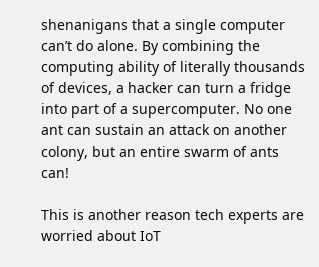shenanigans that a single computer can’t do alone. By combining the computing ability of literally thousands of devices, a hacker can turn a fridge into part of a supercomputer. No one ant can sustain an attack on another colony, but an entire swarm of ants can!

This is another reason tech experts are worried about IoT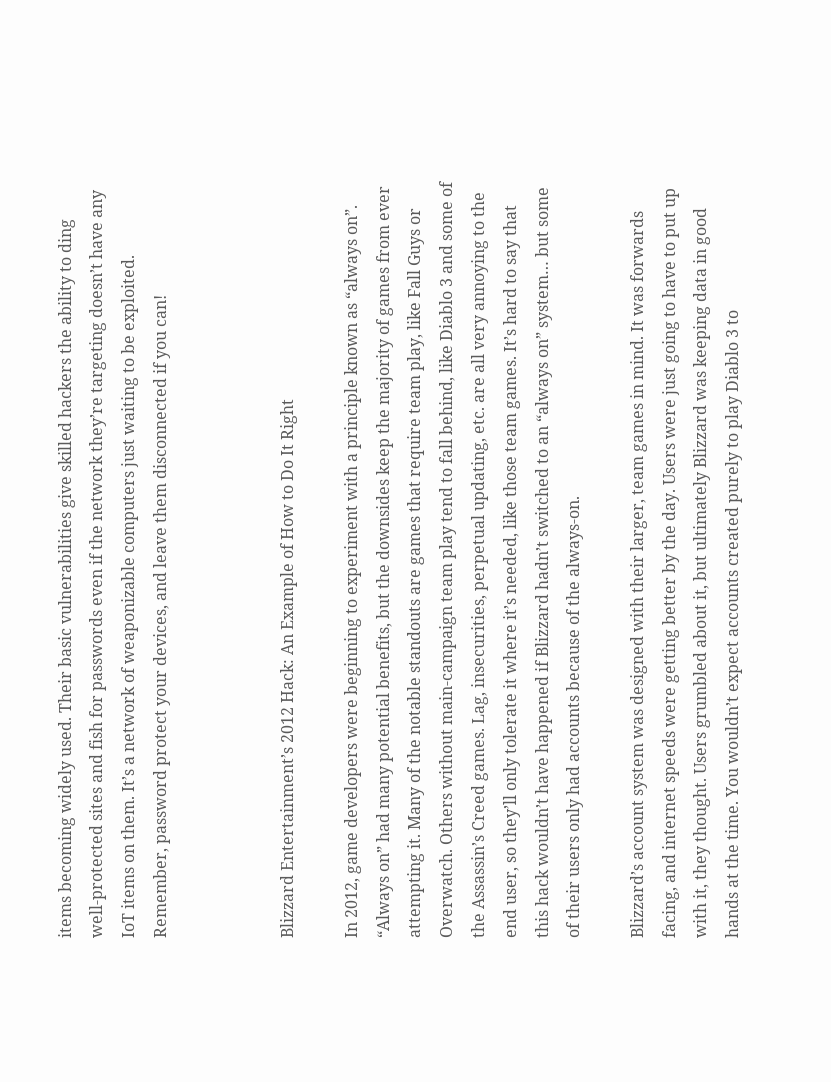items becoming widely used. Their basic vulnerabilities give skilled hackers the ability to ding well-protected sites and fish for passwords even if the network they’re targeting doesn’t have any IoT items on them. It’s a network of weaponizable computers just waiting to be exploited. Remember, password protect your devices, and leave them disconnected if you can!



Blizzard Entertainment’s 2012 Hack: An Example of How to Do It Right

In 2012, game developers were beginning to experiment with a principle known as “always on”. “Always on” had many potential benefits, but the downsides keep the majority of games from ever attempting it. Many of the notable standouts are games that require team play, like Fall Guys or Overwatch. Others without main-campaign team play tend to fall behind, like Diablo 3 and some of the Assassin’s Creed games. Lag, insecurities, perpetual updating, etc. are all very annoying to the end user, so they’ll only tolerate it where it’s needed, like those team games. It’s hard to say that this hack wouldn’t have happened if Blizzard hadn’t switched to an “always on” system… but some of their users only had accounts because of the always-on.

Blizzard’s account system was designed with their larger, team games in mind. It was forwards facing, and internet speeds were getting better by the day. Users were just going to have to put up with it, they thought. Users grumbled about it, but ultimately Blizzard was keeping data in good hands at the time. You wouldn’t expect accounts created purely to play Diablo 3 to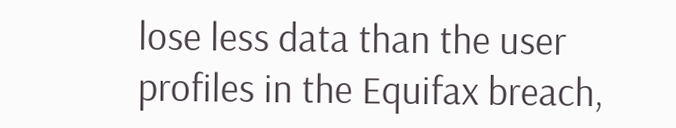lose less data than the user profiles in the Equifax breach,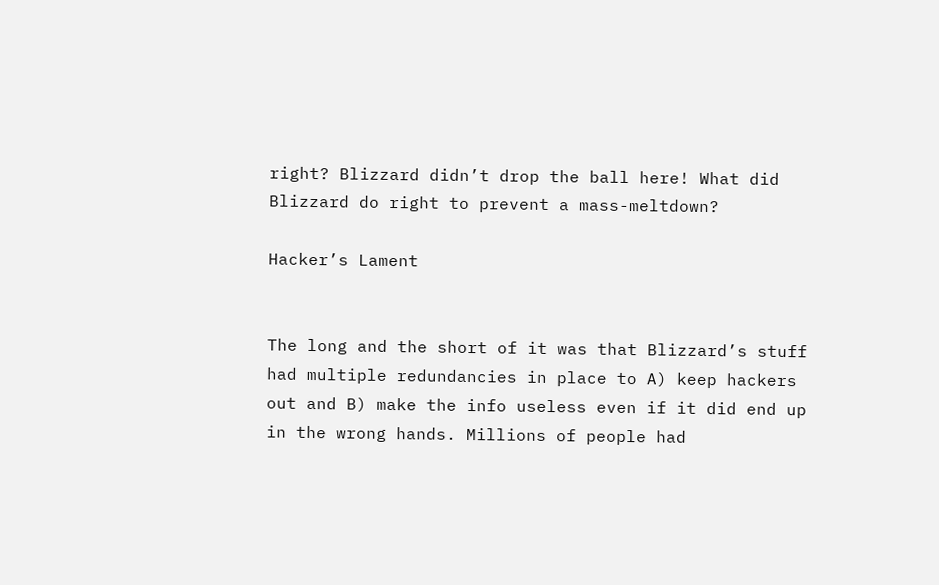right? Blizzard didn’t drop the ball here! What did Blizzard do right to prevent a mass-meltdown?

Hacker’s Lament


The long and the short of it was that Blizzard’s stuff had multiple redundancies in place to A) keep hackers out and B) make the info useless even if it did end up in the wrong hands. Millions of people had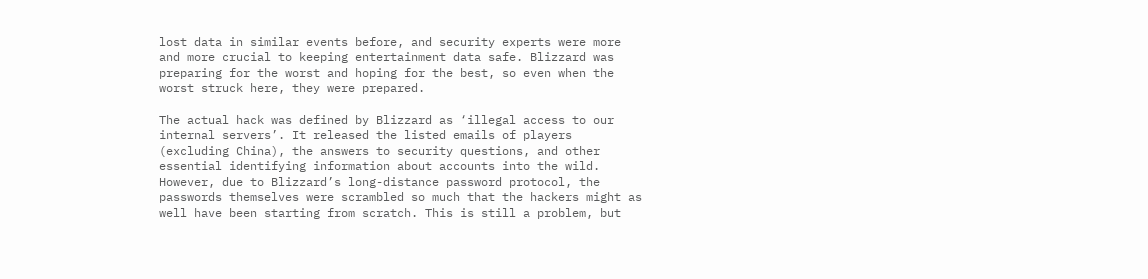lost data in similar events before, and security experts were more and more crucial to keeping entertainment data safe. Blizzard was preparing for the worst and hoping for the best, so even when the worst struck here, they were prepared.

The actual hack was defined by Blizzard as ‘illegal access to our internal servers’. It released the listed emails of players (excluding China), the answers to security questions, and other essential identifying information about accounts into the wild. However, due to Blizzard’s long-distance password protocol, the passwords themselves were scrambled so much that the hackers might as well have been starting from scratch. This is still a problem, but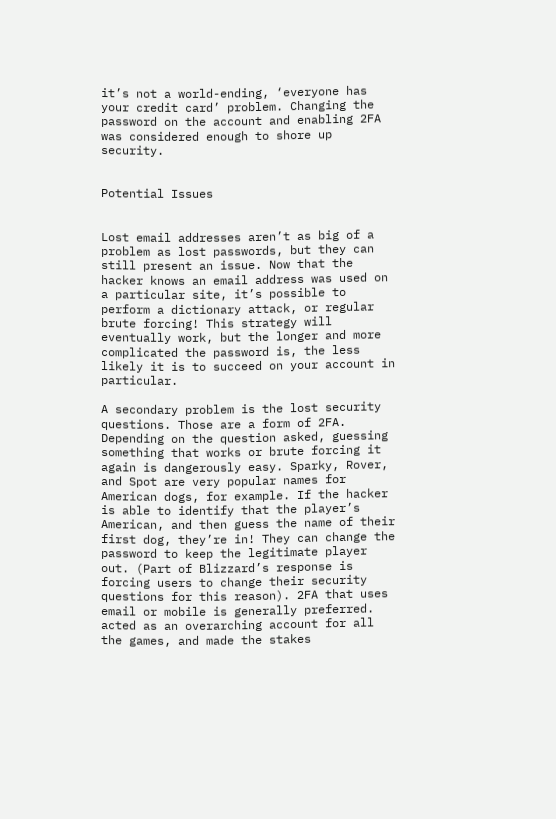it’s not a world-ending, ‘everyone has your credit card’ problem. Changing the password on the account and enabling 2FA was considered enough to shore up security.


Potential Issues


Lost email addresses aren’t as big of a problem as lost passwords, but they can still present an issue. Now that the hacker knows an email address was used on a particular site, it’s possible to perform a dictionary attack, or regular brute forcing! This strategy will eventually work, but the longer and more complicated the password is, the less likely it is to succeed on your account in particular.

A secondary problem is the lost security questions. Those are a form of 2FA. Depending on the question asked, guessing something that works or brute forcing it again is dangerously easy. Sparky, Rover, and Spot are very popular names for American dogs, for example. If the hacker is able to identify that the player’s American, and then guess the name of their first dog, they’re in! They can change the password to keep the legitimate player out. (Part of Blizzard’s response is forcing users to change their security questions for this reason). 2FA that uses email or mobile is generally preferred. acted as an overarching account for all the games, and made the stakes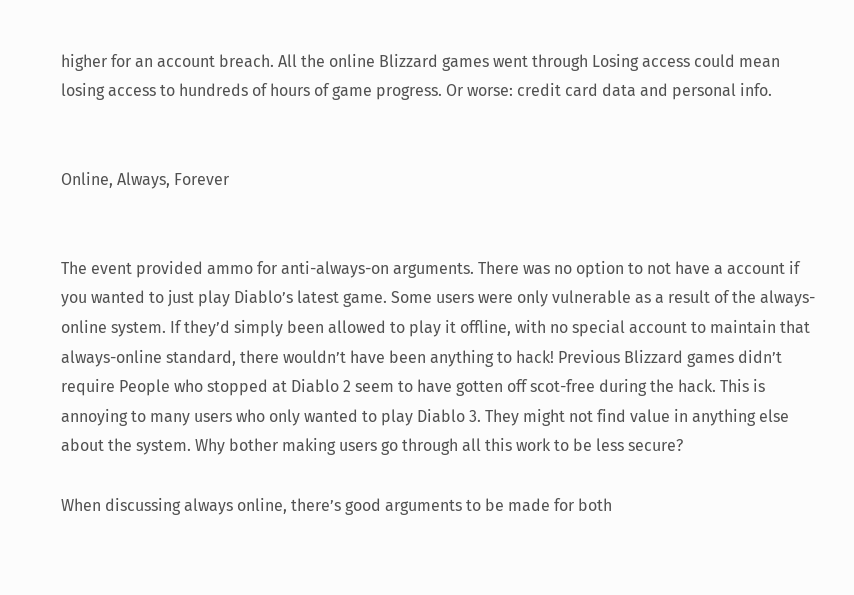higher for an account breach. All the online Blizzard games went through Losing access could mean losing access to hundreds of hours of game progress. Or worse: credit card data and personal info.


Online, Always, Forever


The event provided ammo for anti-always-on arguments. There was no option to not have a account if you wanted to just play Diablo’s latest game. Some users were only vulnerable as a result of the always-online system. If they’d simply been allowed to play it offline, with no special account to maintain that always-online standard, there wouldn’t have been anything to hack! Previous Blizzard games didn’t require People who stopped at Diablo 2 seem to have gotten off scot-free during the hack. This is annoying to many users who only wanted to play Diablo 3. They might not find value in anything else about the system. Why bother making users go through all this work to be less secure?

When discussing always online, there’s good arguments to be made for both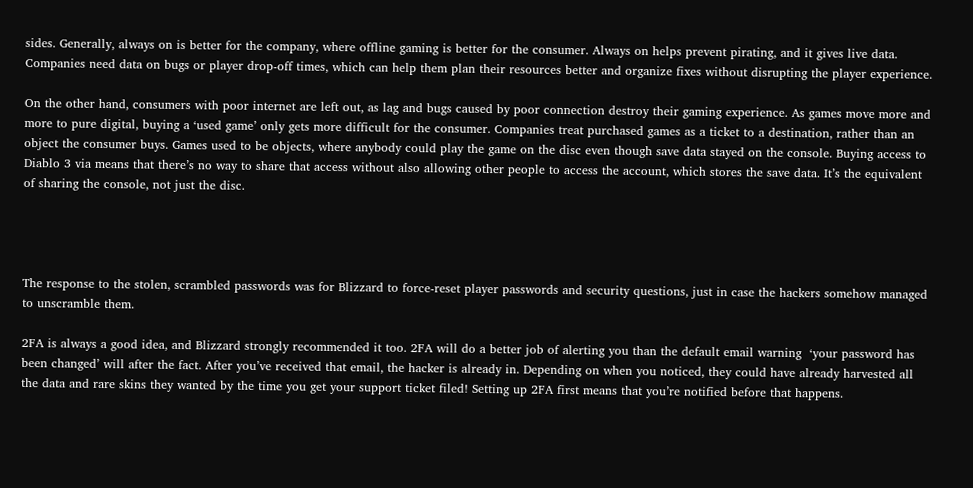sides. Generally, always on is better for the company, where offline gaming is better for the consumer. Always on helps prevent pirating, and it gives live data. Companies need data on bugs or player drop-off times, which can help them plan their resources better and organize fixes without disrupting the player experience.

On the other hand, consumers with poor internet are left out, as lag and bugs caused by poor connection destroy their gaming experience. As games move more and more to pure digital, buying a ‘used game’ only gets more difficult for the consumer. Companies treat purchased games as a ticket to a destination, rather than an object the consumer buys. Games used to be objects, where anybody could play the game on the disc even though save data stayed on the console. Buying access to Diablo 3 via means that there’s no way to share that access without also allowing other people to access the account, which stores the save data. It’s the equivalent of sharing the console, not just the disc.




The response to the stolen, scrambled passwords was for Blizzard to force-reset player passwords and security questions, just in case the hackers somehow managed to unscramble them.

2FA is always a good idea, and Blizzard strongly recommended it too. 2FA will do a better job of alerting you than the default email warning  ‘your password has been changed’ will after the fact. After you’ve received that email, the hacker is already in. Depending on when you noticed, they could have already harvested all the data and rare skins they wanted by the time you get your support ticket filed! Setting up 2FA first means that you’re notified before that happens.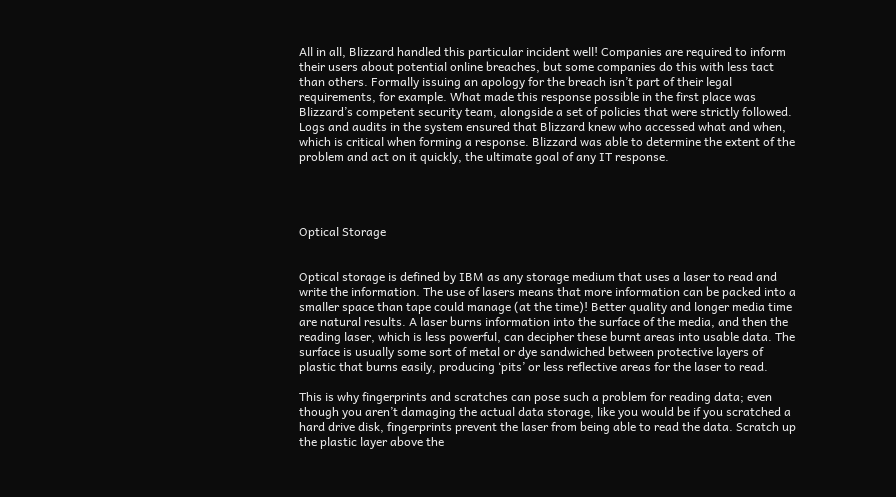All in all, Blizzard handled this particular incident well! Companies are required to inform their users about potential online breaches, but some companies do this with less tact than others. Formally issuing an apology for the breach isn’t part of their legal requirements, for example. What made this response possible in the first place was Blizzard’s competent security team, alongside a set of policies that were strictly followed. Logs and audits in the system ensured that Blizzard knew who accessed what and when, which is critical when forming a response. Blizzard was able to determine the extent of the problem and act on it quickly, the ultimate goal of any IT response.




Optical Storage


Optical storage is defined by IBM as any storage medium that uses a laser to read and write the information. The use of lasers means that more information can be packed into a smaller space than tape could manage (at the time)! Better quality and longer media time are natural results. A laser burns information into the surface of the media, and then the reading laser, which is less powerful, can decipher these burnt areas into usable data. The surface is usually some sort of metal or dye sandwiched between protective layers of plastic that burns easily, producing ‘pits’ or less reflective areas for the laser to read.

This is why fingerprints and scratches can pose such a problem for reading data; even though you aren’t damaging the actual data storage, like you would be if you scratched a hard drive disk, fingerprints prevent the laser from being able to read the data. Scratch up the plastic layer above the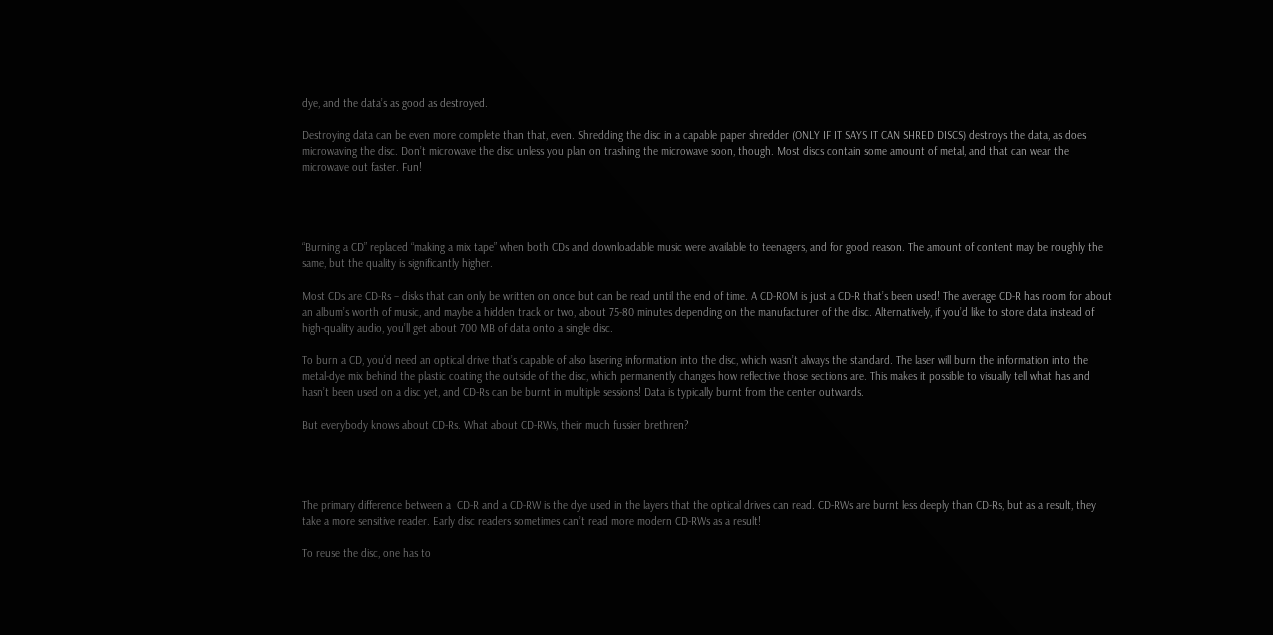dye, and the data’s as good as destroyed.

Destroying data can be even more complete than that, even. Shredding the disc in a capable paper shredder (ONLY IF IT SAYS IT CAN SHRED DISCS) destroys the data, as does microwaving the disc. Don’t microwave the disc unless you plan on trashing the microwave soon, though. Most discs contain some amount of metal, and that can wear the microwave out faster. Fun!




“Burning a CD” replaced “making a mix tape” when both CDs and downloadable music were available to teenagers, and for good reason. The amount of content may be roughly the same, but the quality is significantly higher.

Most CDs are CD-Rs – disks that can only be written on once but can be read until the end of time. A CD-ROM is just a CD-R that’s been used! The average CD-R has room for about an album’s worth of music, and maybe a hidden track or two, about 75-80 minutes depending on the manufacturer of the disc. Alternatively, if you’d like to store data instead of high-quality audio, you’ll get about 700 MB of data onto a single disc.

To burn a CD, you’d need an optical drive that’s capable of also lasering information into the disc, which wasn’t always the standard. The laser will burn the information into the metal-dye mix behind the plastic coating the outside of the disc, which permanently changes how reflective those sections are. This makes it possible to visually tell what has and hasn’t been used on a disc yet, and CD-Rs can be burnt in multiple sessions! Data is typically burnt from the center outwards.

But everybody knows about CD-Rs. What about CD-RWs, their much fussier brethren?




The primary difference between a  CD-R and a CD-RW is the dye used in the layers that the optical drives can read. CD-RWs are burnt less deeply than CD-Rs, but as a result, they take a more sensitive reader. Early disc readers sometimes can’t read more modern CD-RWs as a result!

To reuse the disc, one has to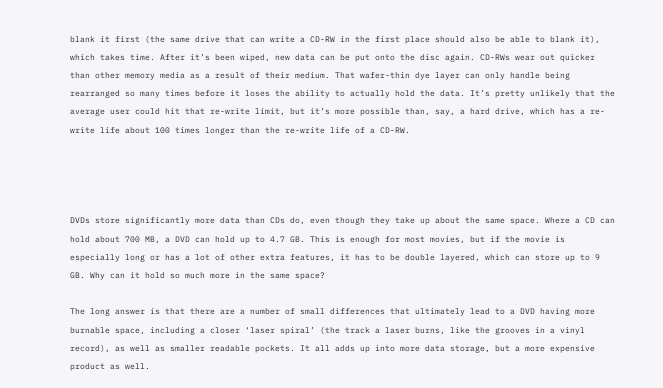blank it first (the same drive that can write a CD-RW in the first place should also be able to blank it), which takes time. After it’s been wiped, new data can be put onto the disc again. CD-RWs wear out quicker than other memory media as a result of their medium. That wafer-thin dye layer can only handle being rearranged so many times before it loses the ability to actually hold the data. It’s pretty unlikely that the average user could hit that re-write limit, but it’s more possible than, say, a hard drive, which has a re-write life about 100 times longer than the re-write life of a CD-RW.




DVDs store significantly more data than CDs do, even though they take up about the same space. Where a CD can hold about 700 MB, a DVD can hold up to 4.7 GB. This is enough for most movies, but if the movie is especially long or has a lot of other extra features, it has to be double layered, which can store up to 9 GB. Why can it hold so much more in the same space?

The long answer is that there are a number of small differences that ultimately lead to a DVD having more burnable space, including a closer ‘laser spiral’ (the track a laser burns, like the grooves in a vinyl record), as well as smaller readable pockets. It all adds up into more data storage, but a more expensive product as well.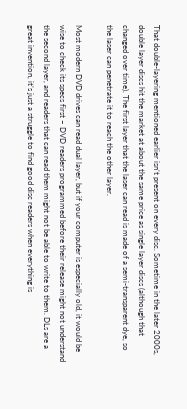That double-layering mentioned earlier isn’t present on every disc. Sometime in the later 2000s, double layer discs hit the market at about the same price as single layer discs (although that changed over time). The first layer that the laser can read is made of a semi-transparent dye, so the laser can penetrate it to reach the other layer.

Most modern DVD drives can read dual layer, but if your computer is especially old, it would be wise to check its specs first – DVD readers programmed before their release might not understand the second layer, and readers that can read them might not be able to write to them. DLs are a great invention, it’s just a struggle to find good disc readers when everything is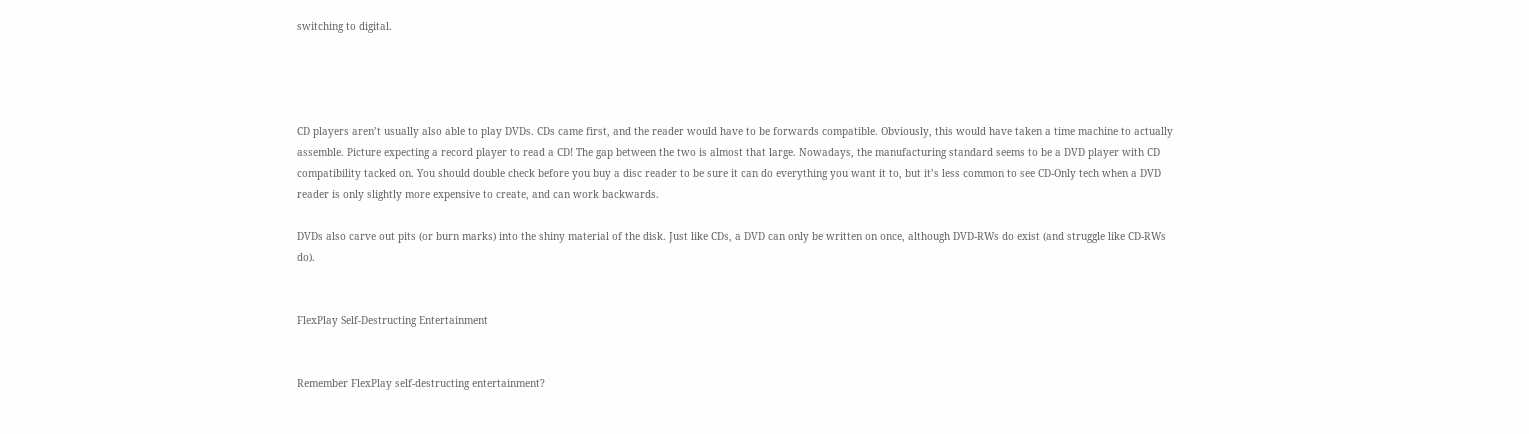switching to digital.




CD players aren’t usually also able to play DVDs. CDs came first, and the reader would have to be forwards compatible. Obviously, this would have taken a time machine to actually assemble. Picture expecting a record player to read a CD! The gap between the two is almost that large. Nowadays, the manufacturing standard seems to be a DVD player with CD compatibility tacked on. You should double check before you buy a disc reader to be sure it can do everything you want it to, but it’s less common to see CD-Only tech when a DVD reader is only slightly more expensive to create, and can work backwards.

DVDs also carve out pits (or burn marks) into the shiny material of the disk. Just like CDs, a DVD can only be written on once, although DVD-RWs do exist (and struggle like CD-RWs do).


FlexPlay Self-Destructing Entertainment


Remember FlexPlay self-destructing entertainment?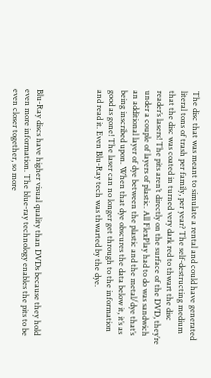The disc that was meant to simulate a rental and could have generated literal tons of trash per family, per year? The self-destructing medium that the disc was coated in turned very dark red to thwart the disc reader’s lasers! The pits aren’t directly on the surface of the DVD, they’re under a couple of layers of plastic. All FlexPlay had to do was sandwich an additional layer of dye between the plastic and the metal/dye that’s being inscribed upon. When that dye obscures the data below it, it’s as good as gone! The laser can no longer get through to the information and read it. Even Blu-Ray tech was thwarted by the dye.




Blu-Ray discs have higher visual quality than DVDs because they hold even more information. The blue-ray technology enables the pits to be even closer together, so more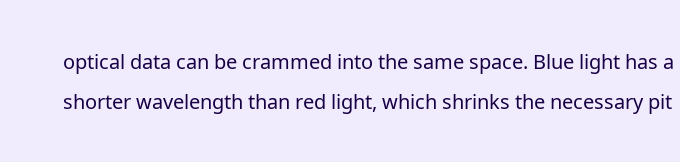optical data can be crammed into the same space. Blue light has a shorter wavelength than red light, which shrinks the necessary pit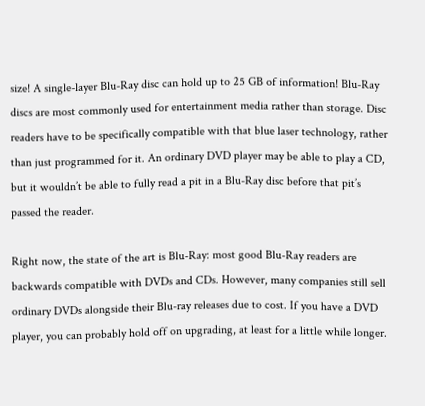size! A single-layer Blu-Ray disc can hold up to 25 GB of information! Blu-Ray discs are most commonly used for entertainment media rather than storage. Disc readers have to be specifically compatible with that blue laser technology, rather than just programmed for it. An ordinary DVD player may be able to play a CD, but it wouldn’t be able to fully read a pit in a Blu-Ray disc before that pit’s passed the reader.

Right now, the state of the art is Blu-Ray: most good Blu-Ray readers are backwards compatible with DVDs and CDs. However, many companies still sell ordinary DVDs alongside their Blu-ray releases due to cost. If you have a DVD player, you can probably hold off on upgrading, at least for a little while longer.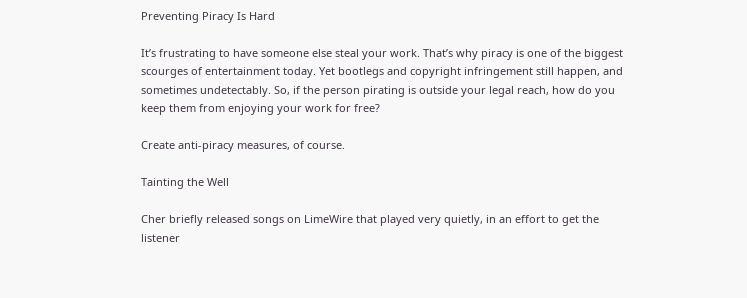Preventing Piracy Is Hard

It’s frustrating to have someone else steal your work. That’s why piracy is one of the biggest scourges of entertainment today. Yet bootlegs and copyright infringement still happen, and sometimes undetectably. So, if the person pirating is outside your legal reach, how do you keep them from enjoying your work for free?

Create anti-piracy measures, of course.

Tainting the Well

Cher briefly released songs on LimeWire that played very quietly, in an effort to get the listener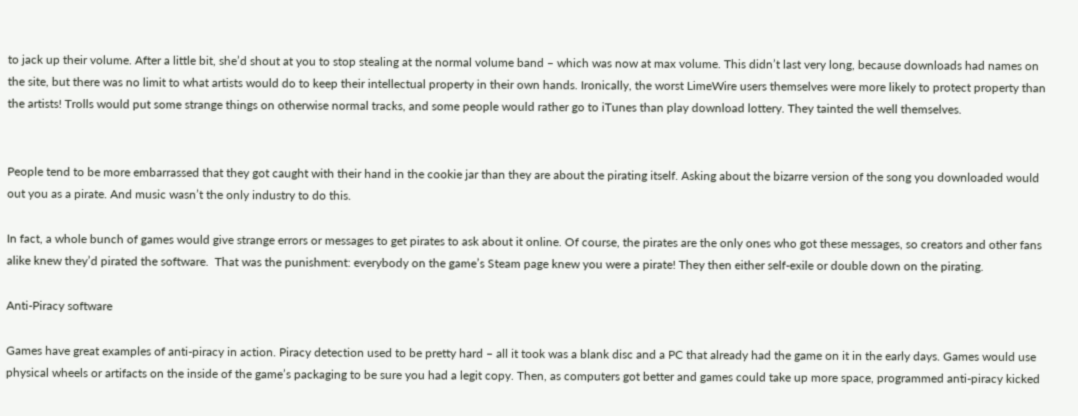to jack up their volume. After a little bit, she’d shout at you to stop stealing at the normal volume band – which was now at max volume. This didn’t last very long, because downloads had names on the site, but there was no limit to what artists would do to keep their intellectual property in their own hands. Ironically, the worst LimeWire users themselves were more likely to protect property than the artists! Trolls would put some strange things on otherwise normal tracks, and some people would rather go to iTunes than play download lottery. They tainted the well themselves.


People tend to be more embarrassed that they got caught with their hand in the cookie jar than they are about the pirating itself. Asking about the bizarre version of the song you downloaded would out you as a pirate. And music wasn’t the only industry to do this.

In fact, a whole bunch of games would give strange errors or messages to get pirates to ask about it online. Of course, the pirates are the only ones who got these messages, so creators and other fans alike knew they’d pirated the software.  That was the punishment: everybody on the game’s Steam page knew you were a pirate! They then either self-exile or double down on the pirating.

Anti-Piracy software

Games have great examples of anti-piracy in action. Piracy detection used to be pretty hard – all it took was a blank disc and a PC that already had the game on it in the early days. Games would use physical wheels or artifacts on the inside of the game’s packaging to be sure you had a legit copy. Then, as computers got better and games could take up more space, programmed anti-piracy kicked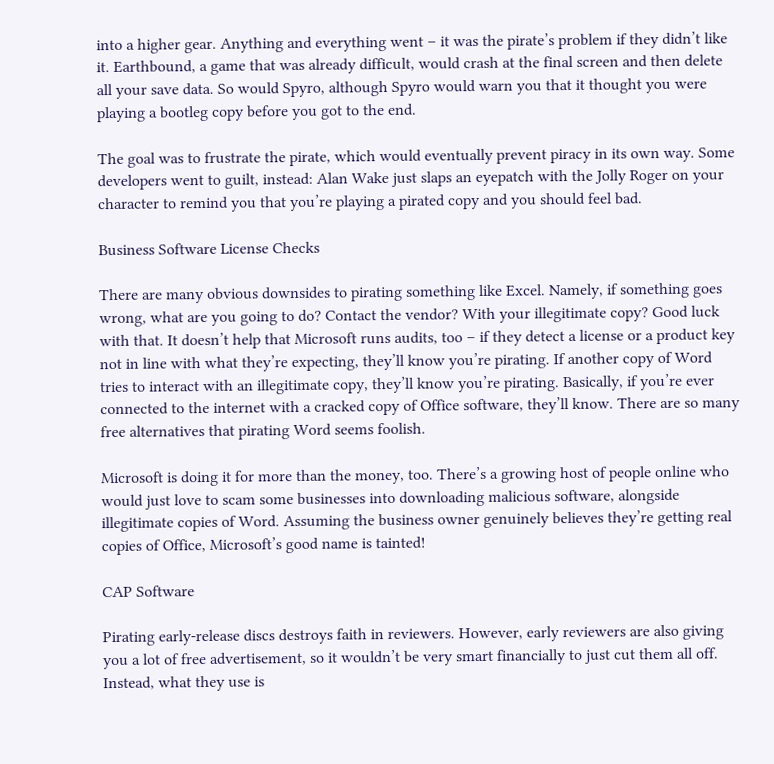into a higher gear. Anything and everything went – it was the pirate’s problem if they didn’t like it. Earthbound, a game that was already difficult, would crash at the final screen and then delete all your save data. So would Spyro, although Spyro would warn you that it thought you were playing a bootleg copy before you got to the end.

The goal was to frustrate the pirate, which would eventually prevent piracy in its own way. Some developers went to guilt, instead: Alan Wake just slaps an eyepatch with the Jolly Roger on your character to remind you that you’re playing a pirated copy and you should feel bad.

Business Software License Checks

There are many obvious downsides to pirating something like Excel. Namely, if something goes wrong, what are you going to do? Contact the vendor? With your illegitimate copy? Good luck with that. It doesn’t help that Microsoft runs audits, too – if they detect a license or a product key not in line with what they’re expecting, they’ll know you’re pirating. If another copy of Word tries to interact with an illegitimate copy, they’ll know you’re pirating. Basically, if you’re ever connected to the internet with a cracked copy of Office software, they’ll know. There are so many free alternatives that pirating Word seems foolish.

Microsoft is doing it for more than the money, too. There’s a growing host of people online who would just love to scam some businesses into downloading malicious software, alongside illegitimate copies of Word. Assuming the business owner genuinely believes they’re getting real copies of Office, Microsoft’s good name is tainted!

CAP Software

Pirating early-release discs destroys faith in reviewers. However, early reviewers are also giving you a lot of free advertisement, so it wouldn’t be very smart financially to just cut them all off. Instead, what they use is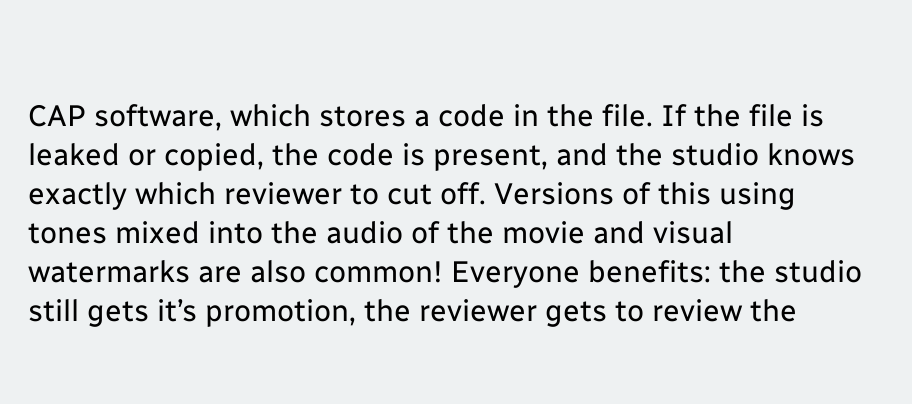CAP software, which stores a code in the file. If the file is leaked or copied, the code is present, and the studio knows exactly which reviewer to cut off. Versions of this using tones mixed into the audio of the movie and visual watermarks are also common! Everyone benefits: the studio still gets it’s promotion, the reviewer gets to review the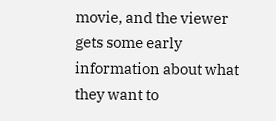movie, and the viewer gets some early information about what they want to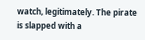watch, legitimately. The pirate is slapped with a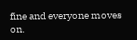fine and everyone moves on.